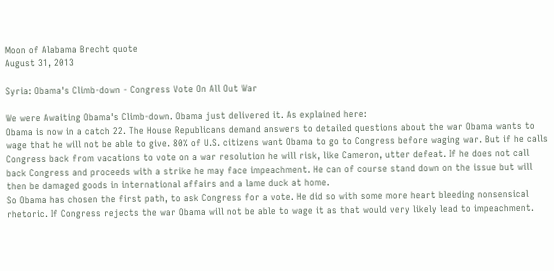Moon of Alabama Brecht quote
August 31, 2013

Syria: Obama's Climb-down - Congress Vote On All Out War

We were Awaiting Obama's Climb-down. Obama just delivered it. As explained here:
Obama is now in a catch 22. The House Republicans demand answers to detailed questions about the war Obama wants to wage that he will not be able to give. 80% of U.S. citizens want Obama to go to Congress before waging war. But if he calls Congress back from vacations to vote on a war resolution he will risk, like Cameron, utter defeat. If he does not call back Congress and proceeds with a strike he may face impeachment. He can of course stand down on the issue but will then be damaged goods in international affairs and a lame duck at home.
So Obama has chosen the first path, to ask Congress for a vote. He did so with some more heart bleeding nonsensical rhetoric. If Congress rejects the war Obama will not be able to wage it as that would very likely lead to impeachment.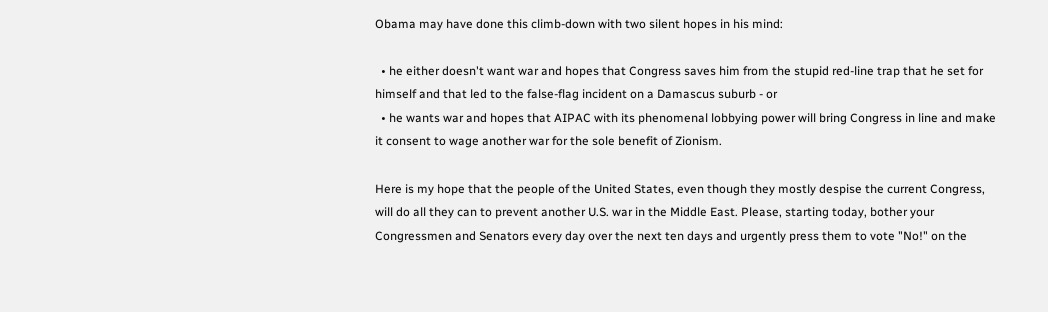Obama may have done this climb-down with two silent hopes in his mind:

  • he either doesn't want war and hopes that Congress saves him from the stupid red-line trap that he set for himself and that led to the false-flag incident on a Damascus suburb - or
  • he wants war and hopes that AIPAC with its phenomenal lobbying power will bring Congress in line and make it consent to wage another war for the sole benefit of Zionism.

Here is my hope that the people of the United States, even though they mostly despise the current Congress, will do all they can to prevent another U.S. war in the Middle East. Please, starting today, bother your Congressmen and Senators every day over the next ten days and urgently press them to vote "No!" on the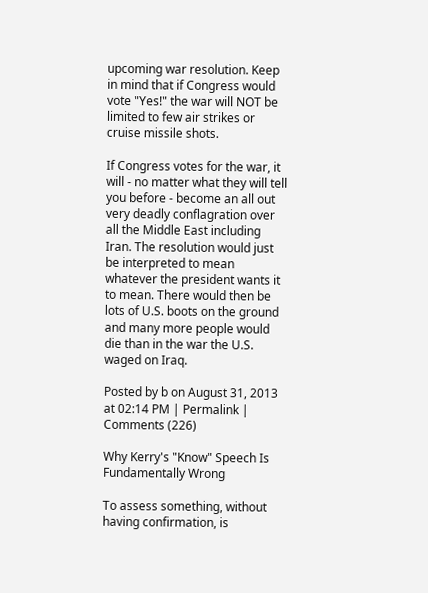upcoming war resolution. Keep in mind that if Congress would vote "Yes!" the war will NOT be limited to few air strikes or cruise missile shots.

If Congress votes for the war, it will - no matter what they will tell you before - become an all out very deadly conflagration over all the Middle East including Iran. The resolution would just be interpreted to mean whatever the president wants it to mean. There would then be lots of U.S. boots on the ground and many more people would die than in the war the U.S. waged on Iraq.

Posted by b on August 31, 2013 at 02:14 PM | Permalink | Comments (226)

Why Kerry's "Know" Speech Is Fundamentally Wrong

To assess something, without having confirmation, is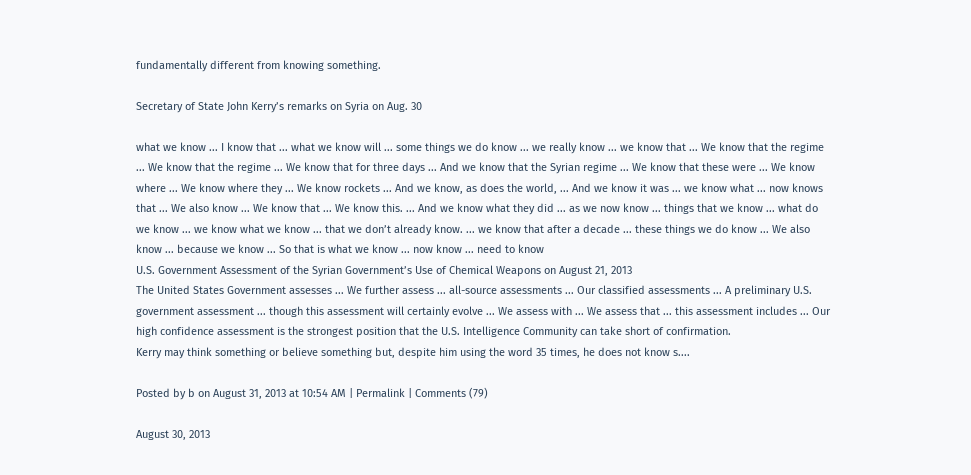fundamentally different from knowing something.

Secretary of State John Kerry’s remarks on Syria on Aug. 30

what we know ... I know that ... what we know will ... some things we do know ... we really know ... we know that ... We know that the regime ... We know that the regime ... We know that for three days ... And we know that the Syrian regime ... We know that these were ... We know where ... We know where they ... We know rockets ... And we know, as does the world, ... And we know it was ... we know what ... now knows that ... We also know ... We know that ... We know this. ... And we know what they did ... as we now know ... things that we know ... what do we know ... we know what we know ... that we don’t already know. ... we know that after a decade ... these things we do know ... We also know ... because we know ... So that is what we know ... now know ... need to know
U.S. Government Assessment of the Syrian Government’s Use of Chemical Weapons on August 21, 2013
The United States Government assesses ... We further assess ... all-source assessments ... Our classified assessments ... A preliminary U.S. government assessment ... though this assessment will certainly evolve ... We assess with ... We assess that ... this assessment includes ... Our high confidence assessment is the strongest position that the U.S. Intelligence Community can take short of confirmation.
Kerry may think something or believe something but, despite him using the word 35 times, he does not know s....

Posted by b on August 31, 2013 at 10:54 AM | Permalink | Comments (79)

August 30, 2013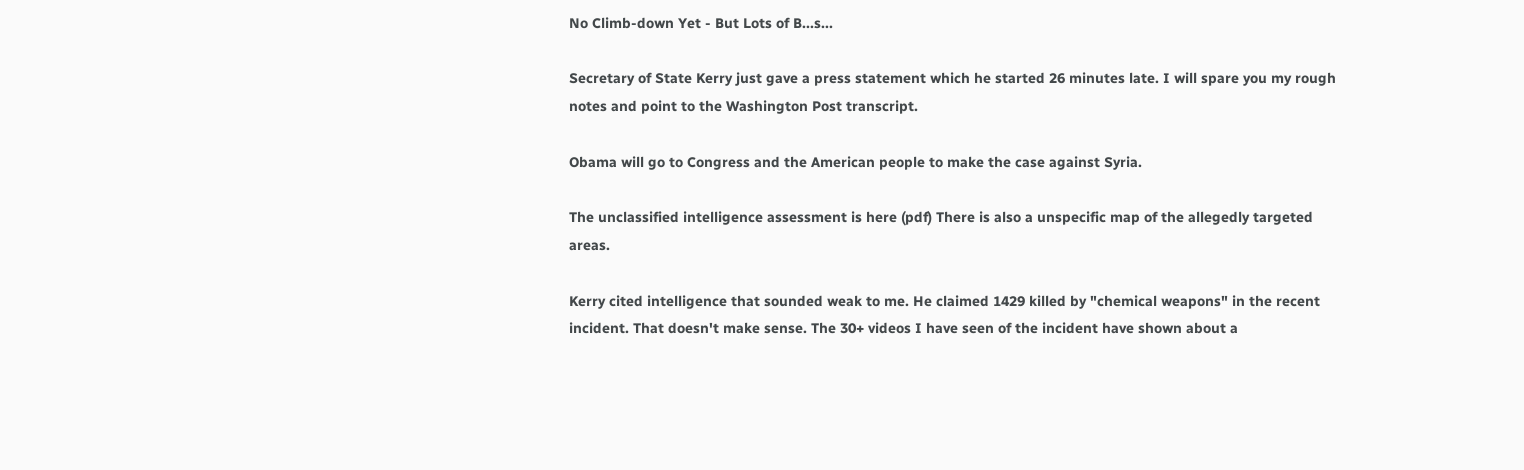No Climb-down Yet - But Lots of B...s...

Secretary of State Kerry just gave a press statement which he started 26 minutes late. I will spare you my rough notes and point to the Washington Post transcript.

Obama will go to Congress and the American people to make the case against Syria.

The unclassified intelligence assessment is here (pdf) There is also a unspecific map of the allegedly targeted areas.

Kerry cited intelligence that sounded weak to me. He claimed 1429 killed by "chemical weapons" in the recent incident. That doesn't make sense. The 30+ videos I have seen of the incident have shown about a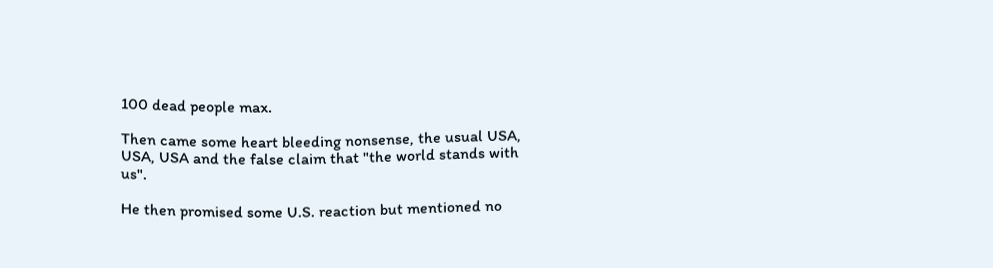100 dead people max.

Then came some heart bleeding nonsense, the usual USA, USA, USA and the false claim that "the world stands with us".

He then promised some U.S. reaction but mentioned no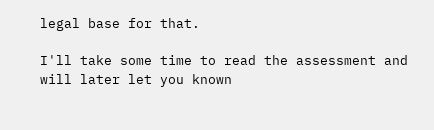legal base for that.

I'll take some time to read the assessment and will later let you known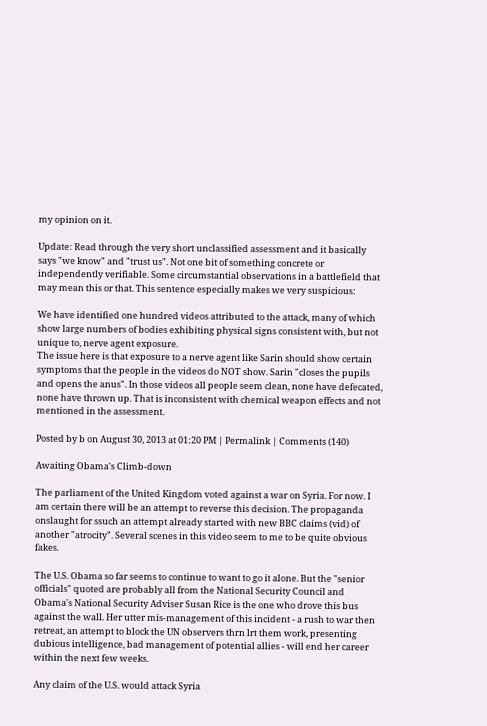my opinion on it.

Update: Read through the very short unclassified assessment and it basically says "we know" and "trust us". Not one bit of something concrete or independently verifiable. Some circumstantial observations in a battlefield that may mean this or that. This sentence especially makes we very suspicious:

We have identified one hundred videos attributed to the attack, many of which show large numbers of bodies exhibiting physical signs consistent with, but not unique to, nerve agent exposure.
The issue here is that exposure to a nerve agent like Sarin should show certain symptoms that the people in the videos do NOT show. Sarin "closes the pupils and opens the anus". In those videos all people seem clean, none have defecated, none have thrown up. That is inconsistent with chemical weapon effects and not mentioned in the assessment.

Posted by b on August 30, 2013 at 01:20 PM | Permalink | Comments (140)

Awaiting Obama's Climb-down

The parliament of the United Kingdom voted against a war on Syria. For now. I am certain there will be an attempt to reverse this decision. The propaganda onslaught for ssuch an attempt already started with new BBC claims (vid) of another "atrocity". Several scenes in this video seem to me to be quite obvious fakes.

The U.S. Obama so far seems to continue to want to go it alone. But the "senior officials" quoted are probably all from the National Security Council and Obama's National Security Adviser Susan Rice is the one who drove this bus against the wall. Her utter mis-management of this incident - a rush to war then retreat, an attempt to block the UN observers thrn lrt them work, presenting dubious intelligence, bad management of potential allies - will end her career within the next few weeks.

Any claim of the U.S. would attack Syria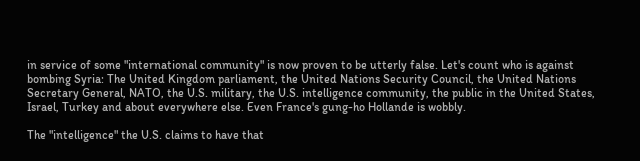in service of some "international community" is now proven to be utterly false. Let's count who is against bombing Syria: The United Kingdom parliament, the United Nations Security Council, the United Nations Secretary General, NATO, the U.S. military, the U.S. intelligence community, the public in the United States, Israel, Turkey and about everywhere else. Even France's gung-ho Hollande is wobbly.

The "intelligence" the U.S. claims to have that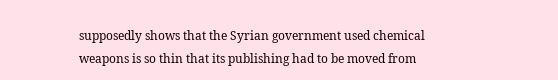supposedly shows that the Syrian government used chemical weapons is so thin that its publishing had to be moved from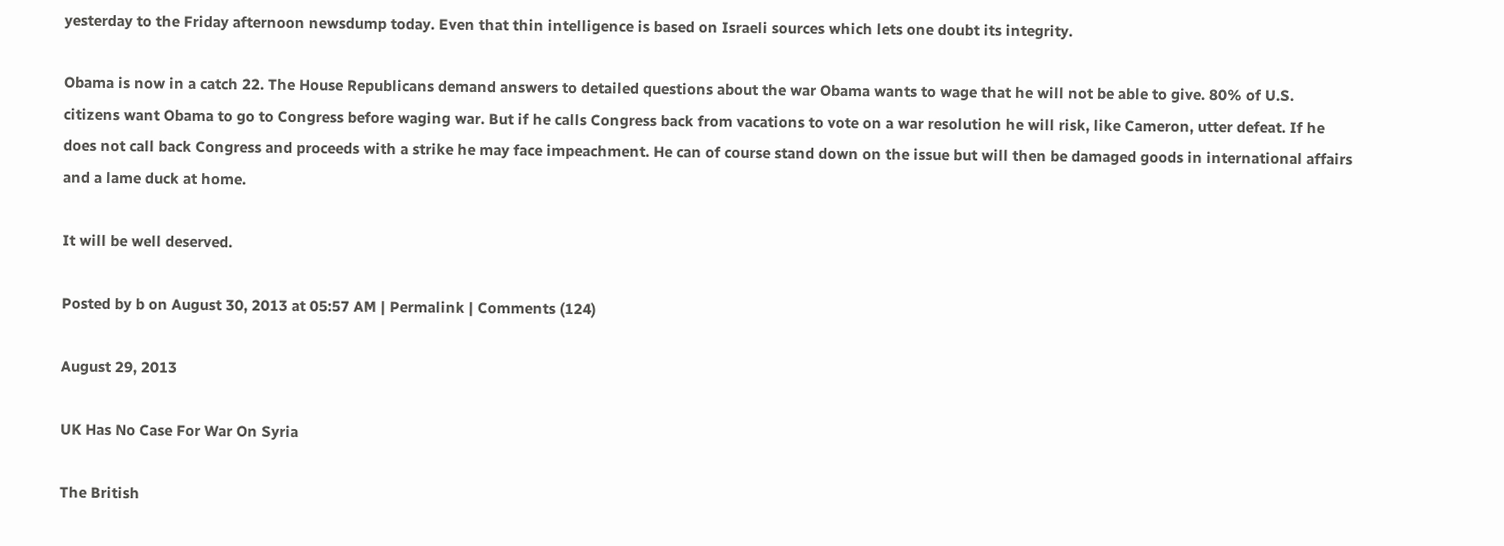yesterday to the Friday afternoon newsdump today. Even that thin intelligence is based on Israeli sources which lets one doubt its integrity.

Obama is now in a catch 22. The House Republicans demand answers to detailed questions about the war Obama wants to wage that he will not be able to give. 80% of U.S. citizens want Obama to go to Congress before waging war. But if he calls Congress back from vacations to vote on a war resolution he will risk, like Cameron, utter defeat. If he does not call back Congress and proceeds with a strike he may face impeachment. He can of course stand down on the issue but will then be damaged goods in international affairs and a lame duck at home.

It will be well deserved.

Posted by b on August 30, 2013 at 05:57 AM | Permalink | Comments (124)

August 29, 2013

UK Has No Case For War On Syria

The British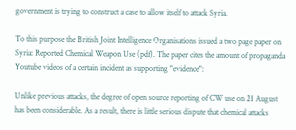government is trying to construct a case to allow itself to attack Syria.

To this purpose the British Joint Intelligence Organisations issued a two page paper on Syria: Reported Chemical Weapon Use (pdf). The paper cites the amount of propaganda Youtube videos of a certain incident as supporting "evidence":

Unlike previous attacks, the degree of open source reporting of CW use on 21 August has been considerable. As a result, there is little serious dispute that chemical attacks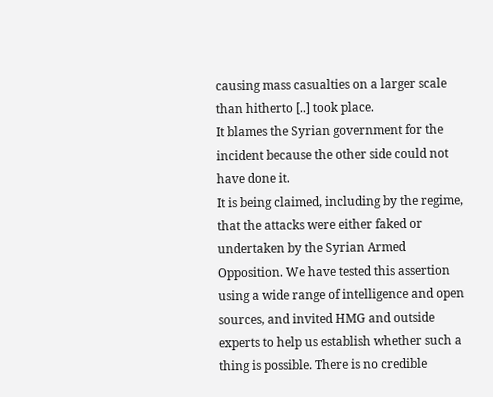causing mass casualties on a larger scale than hitherto [..] took place.
It blames the Syrian government for the incident because the other side could not have done it.
It is being claimed, including by the regime, that the attacks were either faked or undertaken by the Syrian Armed Opposition. We have tested this assertion using a wide range of intelligence and open sources, and invited HMG and outside experts to help us establish whether such a thing is possible. There is no credible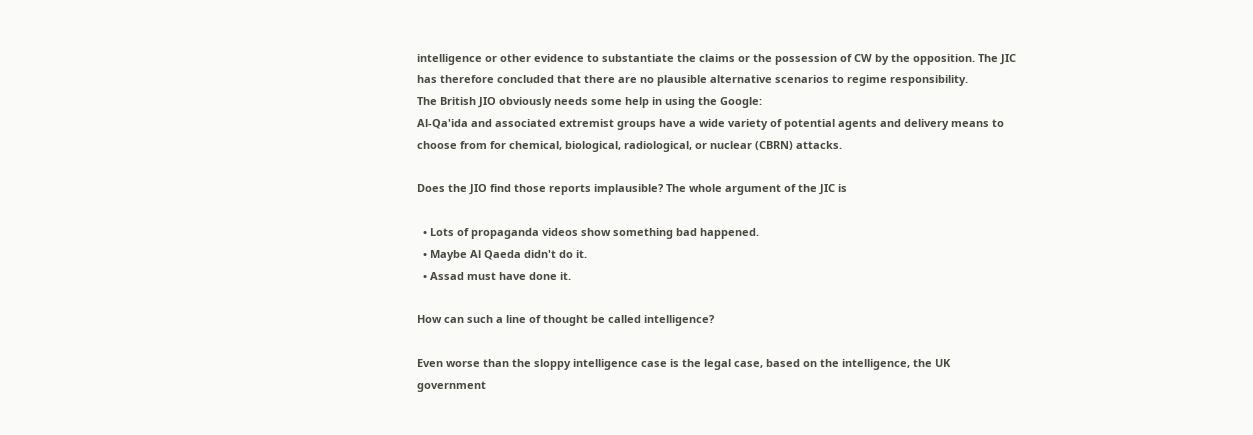intelligence or other evidence to substantiate the claims or the possession of CW by the opposition. The JIC has therefore concluded that there are no plausible alternative scenarios to regime responsibility.
The British JIO obviously needs some help in using the Google:
Al-Qa'ida and associated extremist groups have a wide variety of potential agents and delivery means to choose from for chemical, biological, radiological, or nuclear (CBRN) attacks.

Does the JIO find those reports implausible? The whole argument of the JIC is

  • Lots of propaganda videos show something bad happened.
  • Maybe Al Qaeda didn't do it.
  • Assad must have done it.

How can such a line of thought be called intelligence?

Even worse than the sloppy intelligence case is the legal case, based on the intelligence, the UK government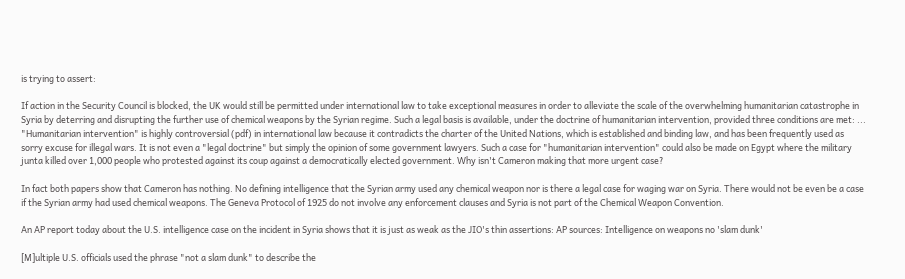is trying to assert:

If action in the Security Council is blocked, the UK would still be permitted under international law to take exceptional measures in order to alleviate the scale of the overwhelming humanitarian catastrophe in Syria by deterring and disrupting the further use of chemical weapons by the Syrian regime. Such a legal basis is available, under the doctrine of humanitarian intervention, provided three conditions are met: ...
"Humanitarian intervention" is highly controversial (pdf) in international law because it contradicts the charter of the United Nations, which is established and binding law, and has been frequently used as sorry excuse for illegal wars. It is not even a "legal doctrine" but simply the opinion of some government lawyers. Such a case for "humanitarian intervention" could also be made on Egypt where the military junta killed over 1,000 people who protested against its coup against a democratically elected government. Why isn't Cameron making that more urgent case?

In fact both papers show that Cameron has nothing. No defining intelligence that the Syrian army used any chemical weapon nor is there a legal case for waging war on Syria. There would not be even be a case if the Syrian army had used chemical weapons. The Geneva Protocol of 1925 do not involve any enforcement clauses and Syria is not part of the Chemical Weapon Convention.

An AP report today about the U.S. intelligence case on the incident in Syria shows that it is just as weak as the JIO's thin assertions: AP sources: Intelligence on weapons no 'slam dunk'

[M]ultiple U.S. officials used the phrase "not a slam dunk" to describe the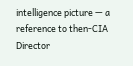intelligence picture — a reference to then-CIA Director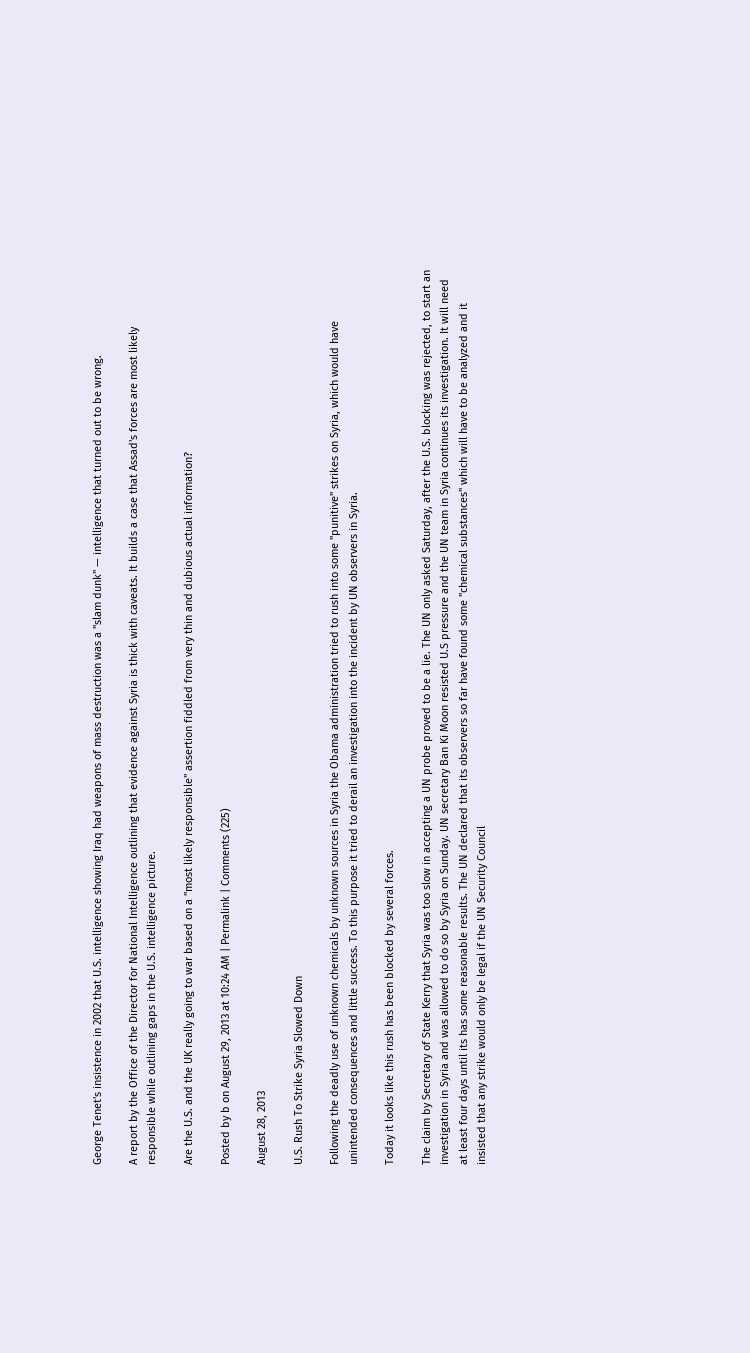George Tenet's insistence in 2002 that U.S. intelligence showing Iraq had weapons of mass destruction was a "slam dunk" — intelligence that turned out to be wrong.

A report by the Office of the Director for National Intelligence outlining that evidence against Syria is thick with caveats. It builds a case that Assad's forces are most likely responsible while outlining gaps in the U.S. intelligence picture.

Are the U.S. and the UK really going to war based on a "most likely responsible" assertion fiddled from very thin and dubious actual information?

Posted by b on August 29, 2013 at 10:24 AM | Permalink | Comments (225)

August 28, 2013

U.S. Rush To Strike Syria Slowed Down

Following the deadly use of unknown chemicals by unknown sources in Syria the Obama administration tried to rush into some "punitive" strikes on Syria, which would have unintended consequences and little success. To this purpose it tried to derail an investigation into the incident by UN observers in Syria.

Today it looks like this rush has been blocked by several forces.

The claim by Secretary of State Kerry that Syria was too slow in accepting a UN probe proved to be a lie. The UN only asked Saturday, after the U.S. blocking was rejected, to start an investigation in Syria and was allowed to do so by Syria on Sunday. UN secretary Ban Ki Moon resisted U.S pressure and the UN team in Syria continues its investigation. It will need at least four days until its has some reasonable results. The UN declared that its observers so far have found some "chemical substances" which will have to be analyzed and it insisted that any strike would only be legal if the UN Security Council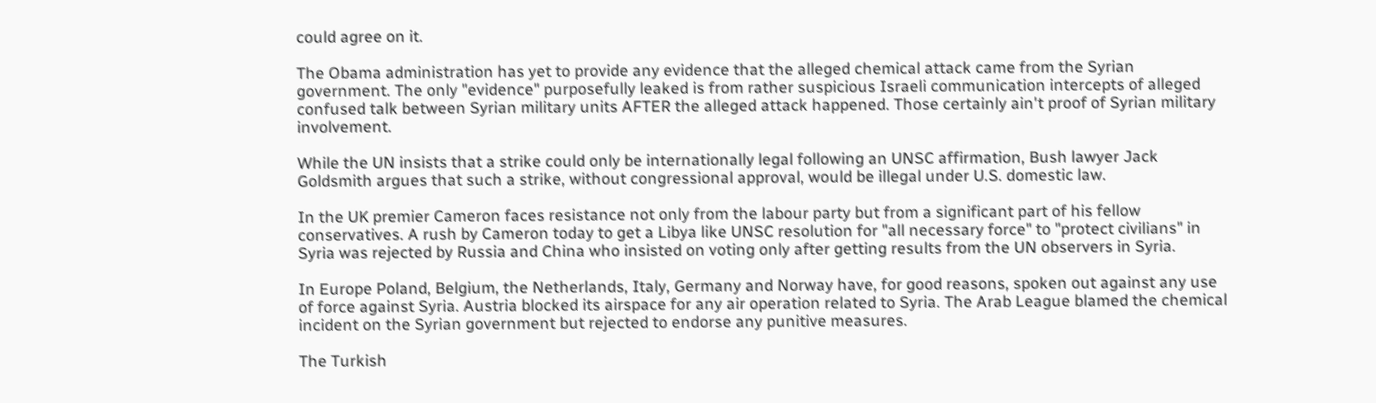could agree on it.

The Obama administration has yet to provide any evidence that the alleged chemical attack came from the Syrian government. The only "evidence" purposefully leaked is from rather suspicious Israeli communication intercepts of alleged confused talk between Syrian military units AFTER the alleged attack happened. Those certainly ain't proof of Syrian military involvement.

While the UN insists that a strike could only be internationally legal following an UNSC affirmation, Bush lawyer Jack Goldsmith argues that such a strike, without congressional approval, would be illegal under U.S. domestic law.

In the UK premier Cameron faces resistance not only from the labour party but from a significant part of his fellow conservatives. A rush by Cameron today to get a Libya like UNSC resolution for "all necessary force" to "protect civilians" in Syria was rejected by Russia and China who insisted on voting only after getting results from the UN observers in Syria.

In Europe Poland, Belgium, the Netherlands, Italy, Germany and Norway have, for good reasons, spoken out against any use of force against Syria. Austria blocked its airspace for any air operation related to Syria. The Arab League blamed the chemical incident on the Syrian government but rejected to endorse any punitive measures.

The Turkish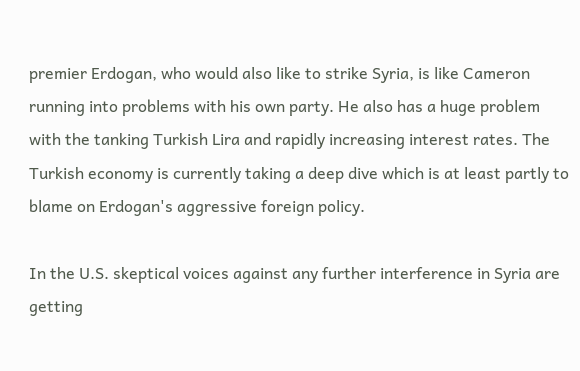premier Erdogan, who would also like to strike Syria, is like Cameron running into problems with his own party. He also has a huge problem with the tanking Turkish Lira and rapidly increasing interest rates. The Turkish economy is currently taking a deep dive which is at least partly to blame on Erdogan's aggressive foreign policy.

In the U.S. skeptical voices against any further interference in Syria are getting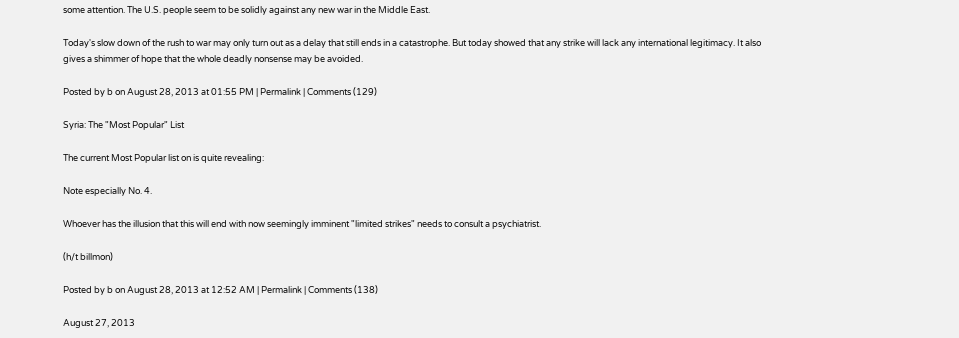some attention. The U.S. people seem to be solidly against any new war in the Middle East.

Today's slow down of the rush to war may only turn out as a delay that still ends in a catastrophe. But today showed that any strike will lack any international legitimacy. It also gives a shimmer of hope that the whole deadly nonsense may be avoided.

Posted by b on August 28, 2013 at 01:55 PM | Permalink | Comments (129)

Syria: The "Most Popular" List

The current Most Popular list on is quite revealing:

Note especially No. 4.

Whoever has the illusion that this will end with now seemingly imminent "limited strikes" needs to consult a psychiatrist.

(h/t billmon)

Posted by b on August 28, 2013 at 12:52 AM | Permalink | Comments (138)

August 27, 2013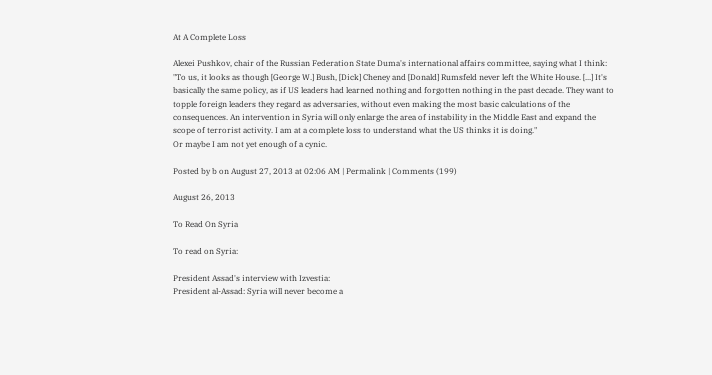At A Complete Loss

Alexei Pushkov, chair of the Russian Federation State Duma's international affairs committee, saying what I think:
"To us, it looks as though [George W.] Bush, [Dick] Cheney and [Donald] Rumsfeld never left the White House. [...] It's basically the same policy, as if US leaders had learned nothing and forgotten nothing in the past decade. They want to topple foreign leaders they regard as adversaries, without even making the most basic calculations of the consequences. An intervention in Syria will only enlarge the area of instability in the Middle East and expand the scope of terrorist activity. I am at a complete loss to understand what the US thinks it is doing."
Or maybe I am not yet enough of a cynic.

Posted by b on August 27, 2013 at 02:06 AM | Permalink | Comments (199)

August 26, 2013

To Read On Syria

To read on Syria:

President Assad's interview with Izvestia:
President al-Assad: Syria will never become a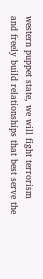western puppet state, we will fight terrorism and freely build relationships that best serve the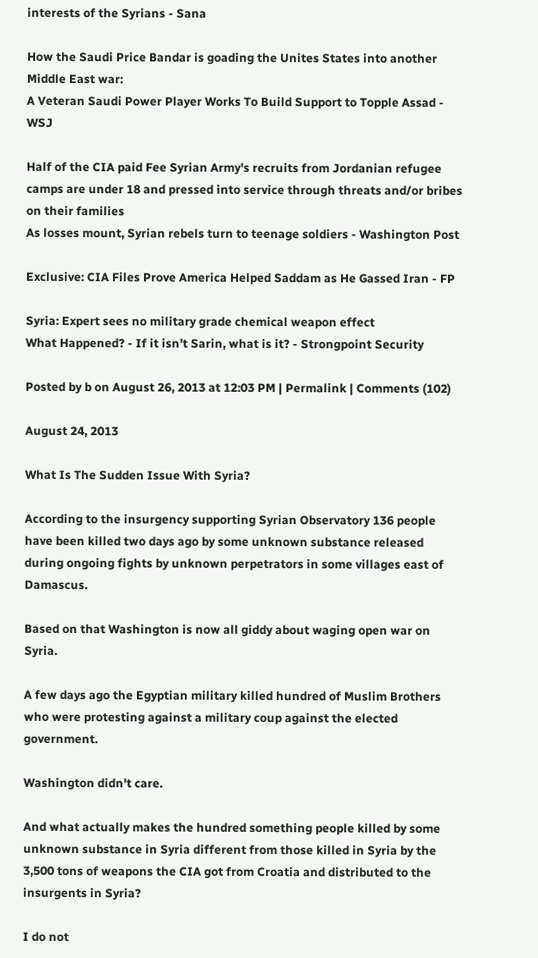interests of the Syrians - Sana

How the Saudi Price Bandar is goading the Unites States into another Middle East war:
A Veteran Saudi Power Player Works To Build Support to Topple Assad - WSJ

Half of the CIA paid Fee Syrian Army's recruits from Jordanian refugee camps are under 18 and pressed into service through threats and/or bribes on their families
As losses mount, Syrian rebels turn to teenage soldiers - Washington Post

Exclusive: CIA Files Prove America Helped Saddam as He Gassed Iran - FP

Syria: Expert sees no military grade chemical weapon effect
What Happened? - If it isn’t Sarin, what is it? - Strongpoint Security

Posted by b on August 26, 2013 at 12:03 PM | Permalink | Comments (102)

August 24, 2013

What Is The Sudden Issue With Syria?

According to the insurgency supporting Syrian Observatory 136 people have been killed two days ago by some unknown substance released during ongoing fights by unknown perpetrators in some villages east of Damascus.

Based on that Washington is now all giddy about waging open war on Syria.

A few days ago the Egyptian military killed hundred of Muslim Brothers who were protesting against a military coup against the elected government.

Washington didn't care.

And what actually makes the hundred something people killed by some unknown substance in Syria different from those killed in Syria by the 3,500 tons of weapons the CIA got from Croatia and distributed to the insurgents in Syria?

I do not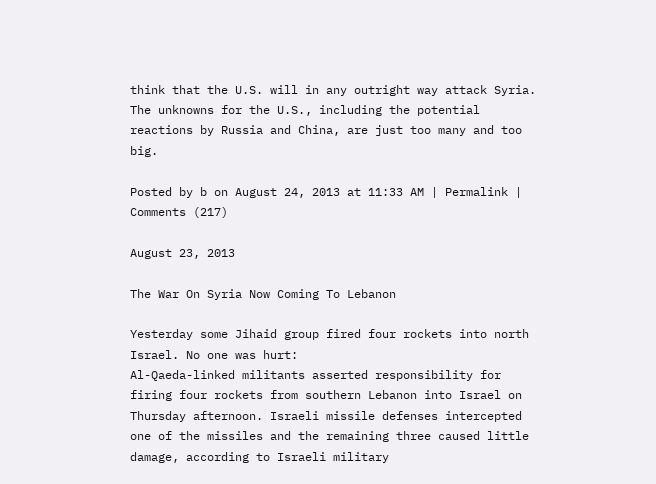think that the U.S. will in any outright way attack Syria. The unknowns for the U.S., including the potential reactions by Russia and China, are just too many and too big.

Posted by b on August 24, 2013 at 11:33 AM | Permalink | Comments (217)

August 23, 2013

The War On Syria Now Coming To Lebanon

Yesterday some Jihaid group fired four rockets into north Israel. No one was hurt:
Al-Qaeda-linked militants asserted responsibility for firing four rockets from southern Lebanon into Israel on Thursday afternoon. Israeli missile defenses intercepted one of the missiles and the remaining three caused little damage, according to Israeli military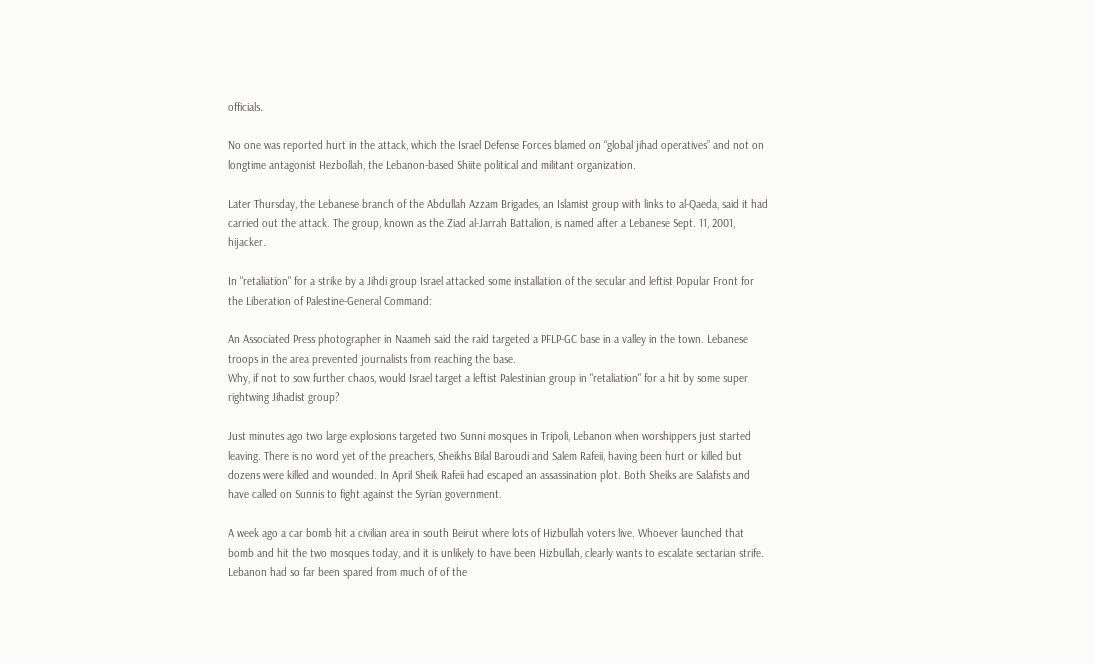officials.

No one was reported hurt in the attack, which the Israel Defense Forces blamed on “global jihad operatives” and not on longtime antagonist Hezbollah, the Lebanon-based Shiite political and militant organization.

Later Thursday, the Lebanese branch of the Abdullah Azzam Brigades, an Islamist group with links to al-Qaeda, said it had carried out the attack. The group, known as the Ziad al-Jarrah Battalion, is named after a Lebanese Sept. 11, 2001, hijacker.

In "retaliation" for a strike by a Jihdi group Israel attacked some installation of the secular and leftist Popular Front for the Liberation of Palestine-General Command:

An Associated Press photographer in Naameh said the raid targeted a PFLP-GC base in a valley in the town. Lebanese troops in the area prevented journalists from reaching the base.
Why, if not to sow further chaos, would Israel target a leftist Palestinian group in "retaliation" for a hit by some super rightwing Jihadist group?

Just minutes ago two large explosions targeted two Sunni mosques in Tripoli, Lebanon when worshippers just started leaving. There is no word yet of the preachers, Sheikhs Bilal Baroudi and Salem Rafeii, having been hurt or killed but dozens were killed and wounded. In April Sheik Rafeii had escaped an assassination plot. Both Sheiks are Salafists and have called on Sunnis to fight against the Syrian government.

A week ago a car bomb hit a civilian area in south Beirut where lots of Hizbullah voters live. Whoever launched that bomb and hit the two mosques today, and it is unlikely to have been Hizbullah, clearly wants to escalate sectarian strife. Lebanon had so far been spared from much of of the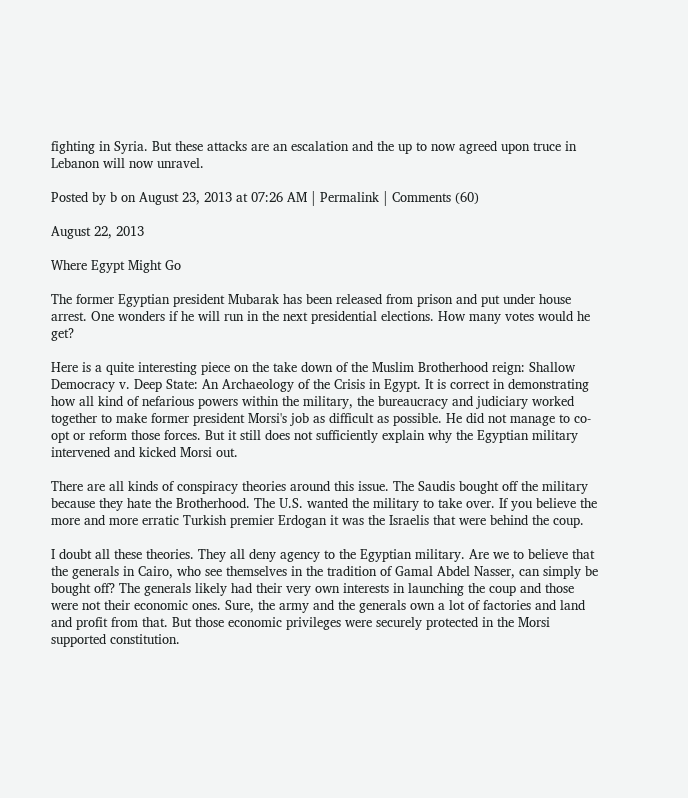fighting in Syria. But these attacks are an escalation and the up to now agreed upon truce in Lebanon will now unravel.

Posted by b on August 23, 2013 at 07:26 AM | Permalink | Comments (60)

August 22, 2013

Where Egypt Might Go

The former Egyptian president Mubarak has been released from prison and put under house arrest. One wonders if he will run in the next presidential elections. How many votes would he get?

Here is a quite interesting piece on the take down of the Muslim Brotherhood reign: Shallow Democracy v. Deep State: An Archaeology of the Crisis in Egypt. It is correct in demonstrating how all kind of nefarious powers within the military, the bureaucracy and judiciary worked together to make former president Morsi's job as difficult as possible. He did not manage to co-opt or reform those forces. But it still does not sufficiently explain why the Egyptian military intervened and kicked Morsi out.

There are all kinds of conspiracy theories around this issue. The Saudis bought off the military because they hate the Brotherhood. The U.S. wanted the military to take over. If you believe the more and more erratic Turkish premier Erdogan it was the Israelis that were behind the coup.

I doubt all these theories. They all deny agency to the Egyptian military. Are we to believe that the generals in Cairo, who see themselves in the tradition of Gamal Abdel Nasser, can simply be bought off? The generals likely had their very own interests in launching the coup and those were not their economic ones. Sure, the army and the generals own a lot of factories and land and profit from that. But those economic privileges were securely protected in the Morsi supported constitution.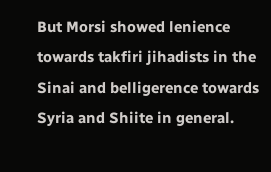But Morsi showed lenience towards takfiri jihadists in the Sinai and belligerence towards Syria and Shiite in general.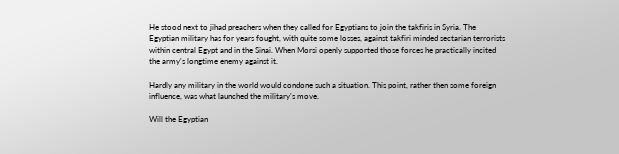He stood next to jihad preachers when they called for Egyptians to join the takfiris in Syria. The Egyptian military has for years fought, with quite some losses, against takfiri minded sectarian terrorists within central Egypt and in the Sinai. When Morsi openly supported those forces he practically incited the army's longtime enemy against it.

Hardly any military in the world would condone such a situation. This point, rather then some foreign influence, was what launched the military's move.

Will the Egyptian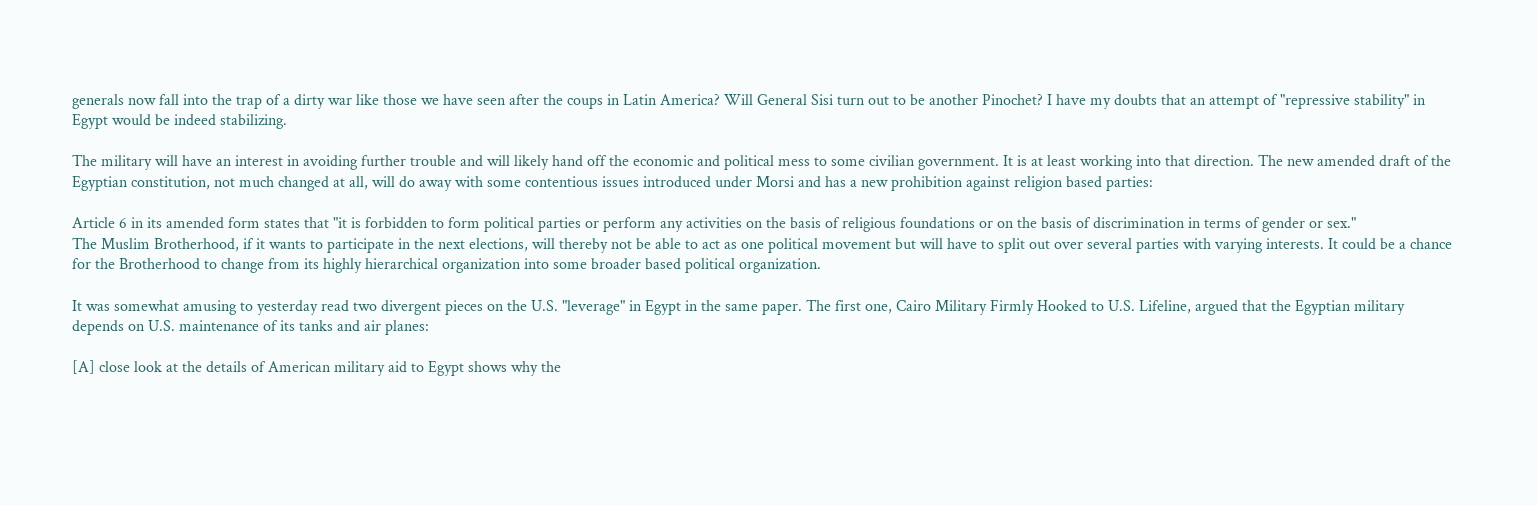generals now fall into the trap of a dirty war like those we have seen after the coups in Latin America? Will General Sisi turn out to be another Pinochet? I have my doubts that an attempt of "repressive stability" in Egypt would be indeed stabilizing.

The military will have an interest in avoiding further trouble and will likely hand off the economic and political mess to some civilian government. It is at least working into that direction. The new amended draft of the Egyptian constitution, not much changed at all, will do away with some contentious issues introduced under Morsi and has a new prohibition against religion based parties:

Article 6 in its amended form states that "it is forbidden to form political parties or perform any activities on the basis of religious foundations or on the basis of discrimination in terms of gender or sex."
The Muslim Brotherhood, if it wants to participate in the next elections, will thereby not be able to act as one political movement but will have to split out over several parties with varying interests. It could be a chance for the Brotherhood to change from its highly hierarchical organization into some broader based political organization.

It was somewhat amusing to yesterday read two divergent pieces on the U.S. "leverage" in Egypt in the same paper. The first one, Cairo Military Firmly Hooked to U.S. Lifeline, argued that the Egyptian military depends on U.S. maintenance of its tanks and air planes:

[A] close look at the details of American military aid to Egypt shows why the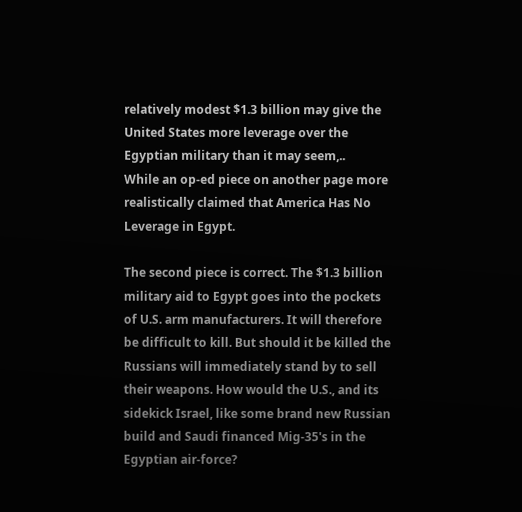relatively modest $1.3 billion may give the United States more leverage over the Egyptian military than it may seem,..
While an op-ed piece on another page more realistically claimed that America Has No Leverage in Egypt.

The second piece is correct. The $1.3 billion military aid to Egypt goes into the pockets of U.S. arm manufacturers. It will therefore be difficult to kill. But should it be killed the Russians will immediately stand by to sell their weapons. How would the U.S., and its sidekick Israel, like some brand new Russian build and Saudi financed Mig-35's in the Egyptian air-force?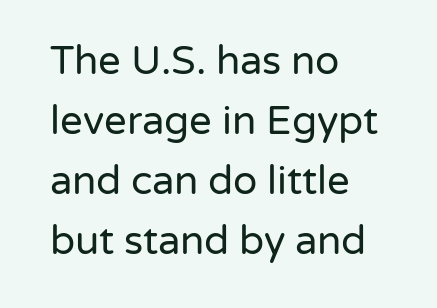The U.S. has no leverage in Egypt and can do little but stand by and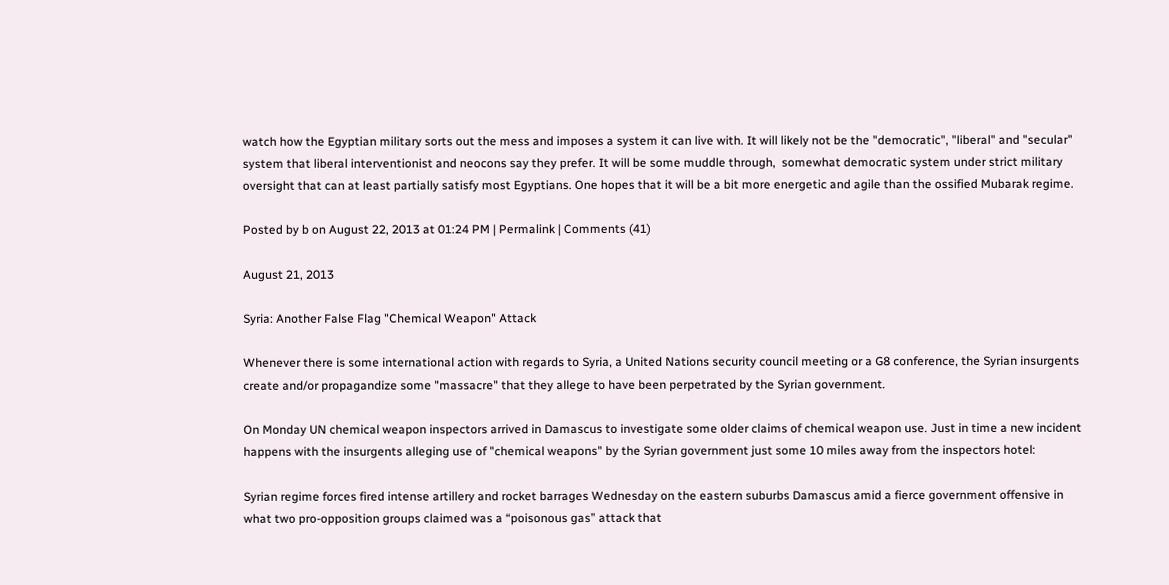watch how the Egyptian military sorts out the mess and imposes a system it can live with. It will likely not be the "democratic", "liberal" and "secular" system that liberal interventionist and neocons say they prefer. It will be some muddle through,  somewhat democratic system under strict military oversight that can at least partially satisfy most Egyptians. One hopes that it will be a bit more energetic and agile than the ossified Mubarak regime.

Posted by b on August 22, 2013 at 01:24 PM | Permalink | Comments (41)

August 21, 2013

Syria: Another False Flag "Chemical Weapon" Attack

Whenever there is some international action with regards to Syria, a United Nations security council meeting or a G8 conference, the Syrian insurgents create and/or propagandize some "massacre" that they allege to have been perpetrated by the Syrian government.

On Monday UN chemical weapon inspectors arrived in Damascus to investigate some older claims of chemical weapon use. Just in time a new incident happens with the insurgents alleging use of "chemical weapons" by the Syrian government just some 10 miles away from the inspectors hotel:

Syrian regime forces fired intense artillery and rocket barrages Wednesday on the eastern suburbs Damascus amid a fierce government offensive in what two pro-opposition groups claimed was a “poisonous gas” attack that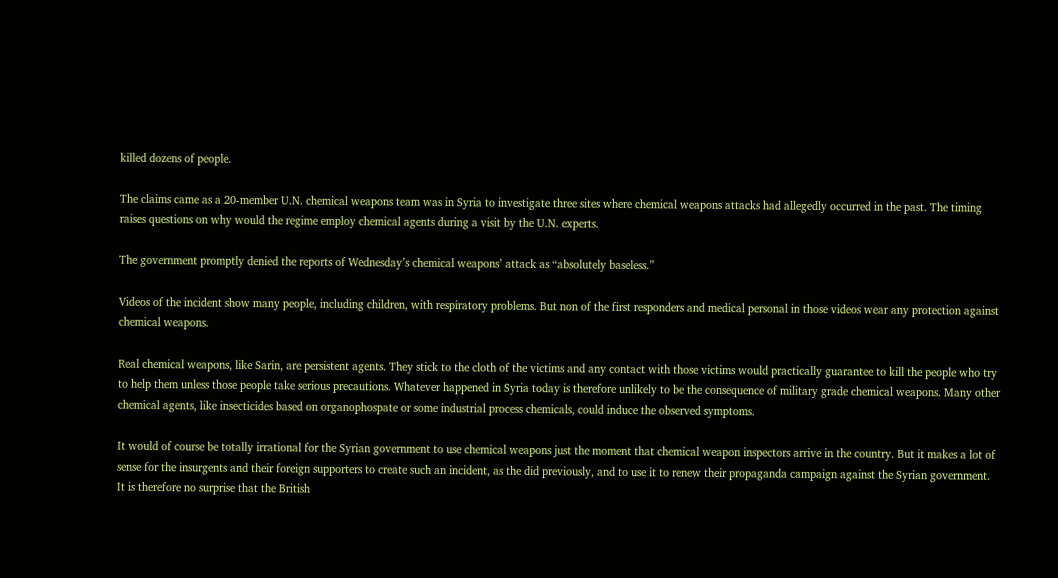killed dozens of people.

The claims came as a 20-member U.N. chemical weapons team was in Syria to investigate three sites where chemical weapons attacks had allegedly occurred in the past. The timing raises questions on why would the regime employ chemical agents during a visit by the U.N. experts.

The government promptly denied the reports of Wednesday’s chemical weapons’ attack as “absolutely baseless.”

Videos of the incident show many people, including children, with respiratory problems. But non of the first responders and medical personal in those videos wear any protection against chemical weapons.

Real chemical weapons, like Sarin, are persistent agents. They stick to the cloth of the victims and any contact with those victims would practically guarantee to kill the people who try to help them unless those people take serious precautions. Whatever happened in Syria today is therefore unlikely to be the consequence of military grade chemical weapons. Many other chemical agents, like insecticides based on organophospate or some industrial process chemicals, could induce the observed symptoms.

It would of course be totally irrational for the Syrian government to use chemical weapons just the moment that chemical weapon inspectors arrive in the country. But it makes a lot of sense for the insurgents and their foreign supporters to create such an incident, as the did previously, and to use it to renew their propaganda campaign against the Syrian government. It is therefore no surprise that the British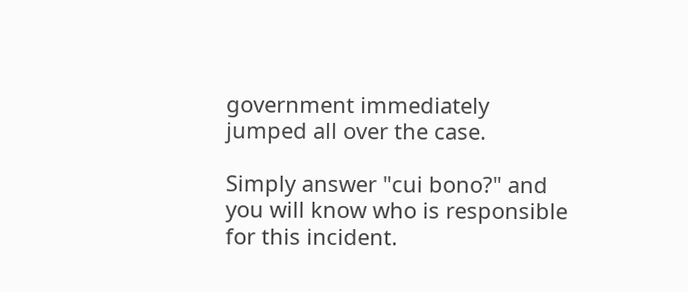government immediately jumped all over the case.

Simply answer "cui bono?" and you will know who is responsible for this incident.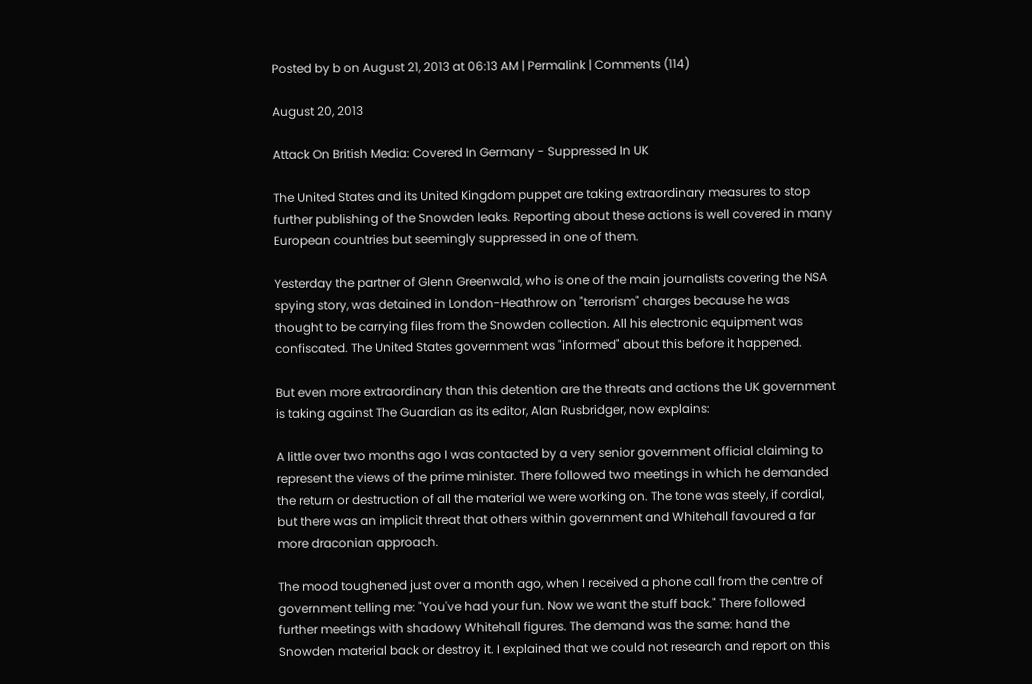Posted by b on August 21, 2013 at 06:13 AM | Permalink | Comments (114)

August 20, 2013

Attack On British Media: Covered In Germany - Suppressed In UK

The United States and its United Kingdom puppet are taking extraordinary measures to stop further publishing of the Snowden leaks. Reporting about these actions is well covered in many European countries but seemingly suppressed in one of them.

Yesterday the partner of Glenn Greenwald, who is one of the main journalists covering the NSA spying story, was detained in London-Heathrow on "terrorism" charges because he was thought to be carrying files from the Snowden collection. All his electronic equipment was confiscated. The United States government was "informed" about this before it happened.

But even more extraordinary than this detention are the threats and actions the UK government is taking against The Guardian as its editor, Alan Rusbridger, now explains:

A little over two months ago I was contacted by a very senior government official claiming to represent the views of the prime minister. There followed two meetings in which he demanded the return or destruction of all the material we were working on. The tone was steely, if cordial, but there was an implicit threat that others within government and Whitehall favoured a far more draconian approach.

The mood toughened just over a month ago, when I received a phone call from the centre of government telling me: "You've had your fun. Now we want the stuff back." There followed further meetings with shadowy Whitehall figures. The demand was the same: hand the Snowden material back or destroy it. I explained that we could not research and report on this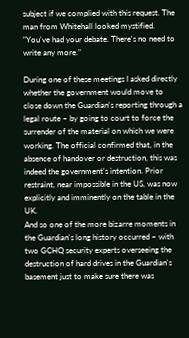subject if we complied with this request. The man from Whitehall looked mystified. "You've had your debate. There's no need to write any more."

During one of these meetings I asked directly whether the government would move to close down the Guardian's reporting through a legal route – by going to court to force the surrender of the material on which we were working. The official confirmed that, in the absence of handover or destruction, this was indeed the government's intention. Prior restraint, near impossible in the US, was now explicitly and imminently on the table in the UK.
And so one of the more bizarre moments in the Guardian's long history occurred – with two GCHQ security experts overseeing the destruction of hard drives in the Guardian's basement just to make sure there was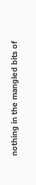nothing in the mangled bits of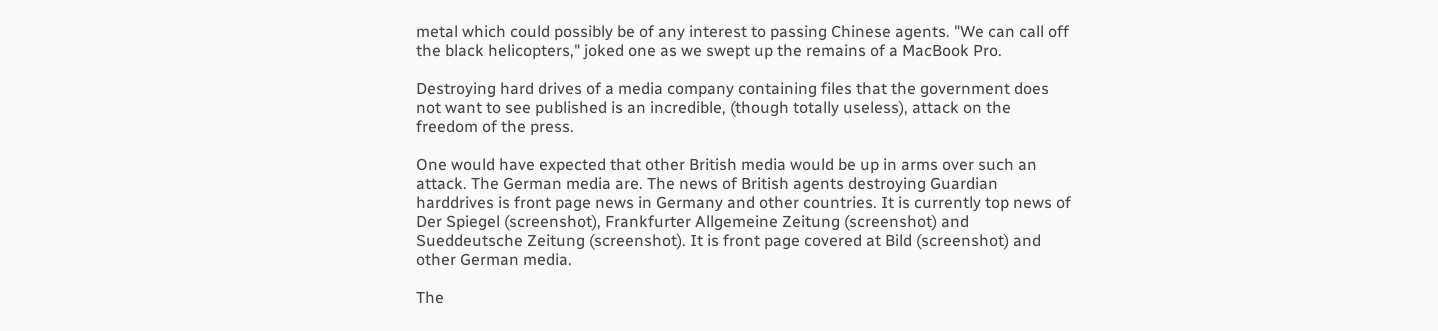metal which could possibly be of any interest to passing Chinese agents. "We can call off the black helicopters," joked one as we swept up the remains of a MacBook Pro.

Destroying hard drives of a media company containing files that the government does not want to see published is an incredible, (though totally useless), attack on the freedom of the press.

One would have expected that other British media would be up in arms over such an attack. The German media are. The news of British agents destroying Guardian harddrives is front page news in Germany and other countries. It is currently top news of Der Spiegel (screenshot), Frankfurter Allgemeine Zeitung (screenshot) and Sueddeutsche Zeitung (screenshot). It is front page covered at Bild (screenshot) and other German media.

The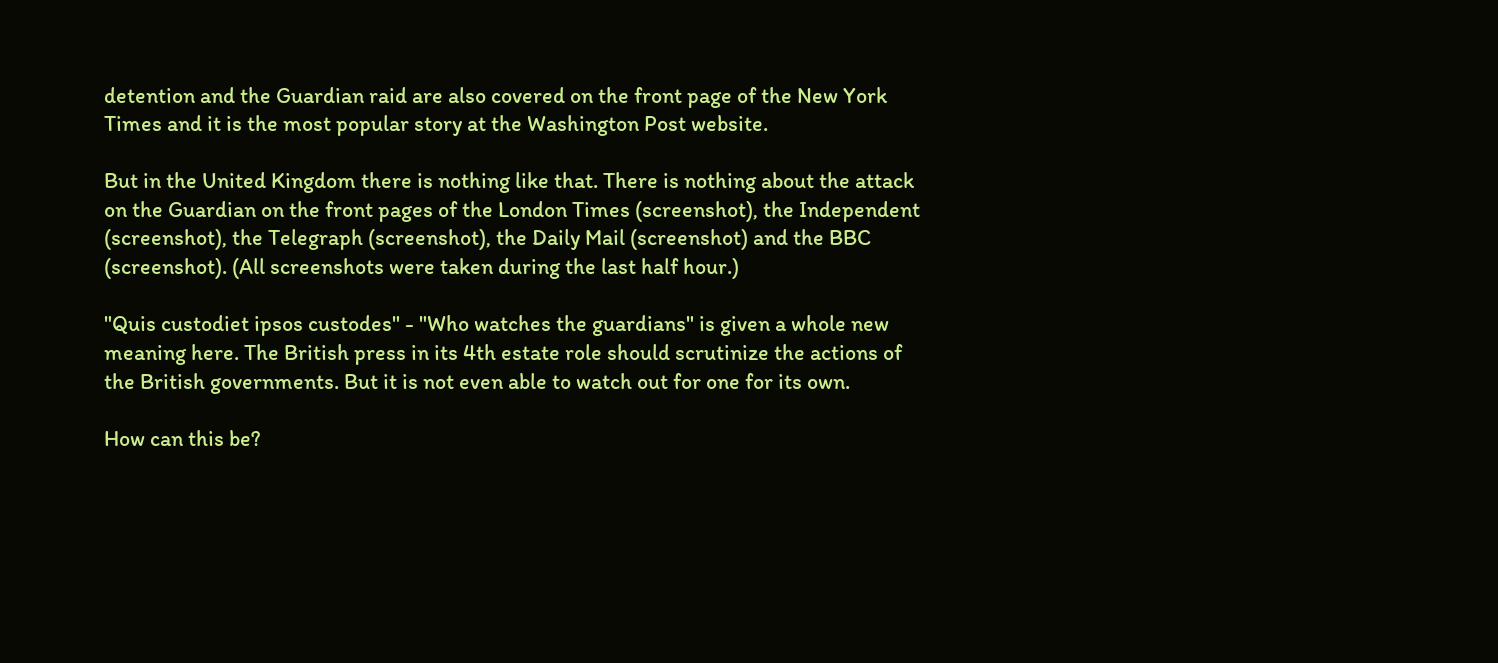detention and the Guardian raid are also covered on the front page of the New York Times and it is the most popular story at the Washington Post website.

But in the United Kingdom there is nothing like that. There is nothing about the attack on the Guardian on the front pages of the London Times (screenshot), the Independent (screenshot), the Telegraph (screenshot), the Daily Mail (screenshot) and the BBC (screenshot). (All screenshots were taken during the last half hour.)

"Quis custodiet ipsos custodes" - "Who watches the guardians" is given a whole new meaning here. The British press in its 4th estate role should scrutinize the actions of the British governments. But it is not even able to watch out for one for its own.

How can this be?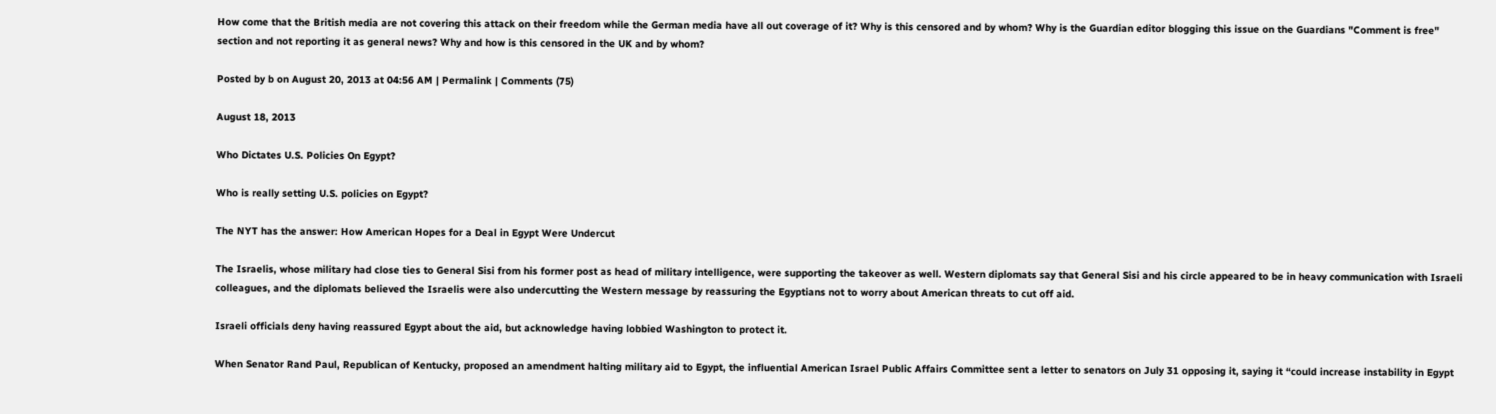How come that the British media are not covering this attack on their freedom while the German media have all out coverage of it? Why is this censored and by whom? Why is the Guardian editor blogging this issue on the Guardians "Comment is free" section and not reporting it as general news? Why and how is this censored in the UK and by whom?

Posted by b on August 20, 2013 at 04:56 AM | Permalink | Comments (75)

August 18, 2013

Who Dictates U.S. Policies On Egypt?

Who is really setting U.S. policies on Egypt?

The NYT has the answer: How American Hopes for a Deal in Egypt Were Undercut

The Israelis, whose military had close ties to General Sisi from his former post as head of military intelligence, were supporting the takeover as well. Western diplomats say that General Sisi and his circle appeared to be in heavy communication with Israeli colleagues, and the diplomats believed the Israelis were also undercutting the Western message by reassuring the Egyptians not to worry about American threats to cut off aid.

Israeli officials deny having reassured Egypt about the aid, but acknowledge having lobbied Washington to protect it.

When Senator Rand Paul, Republican of Kentucky, proposed an amendment halting military aid to Egypt, the influential American Israel Public Affairs Committee sent a letter to senators on July 31 opposing it, saying it “could increase instability in Egypt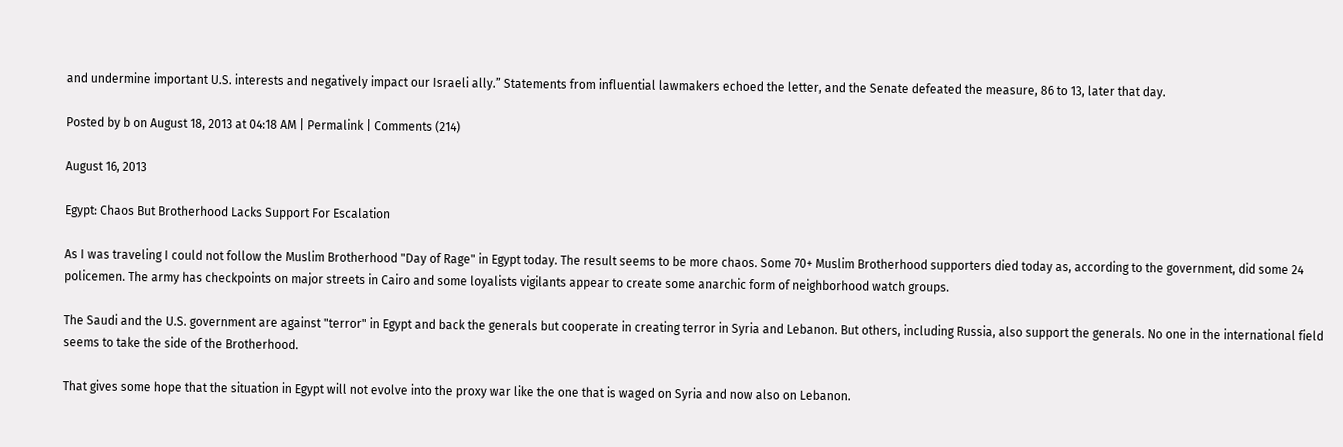and undermine important U.S. interests and negatively impact our Israeli ally.” Statements from influential lawmakers echoed the letter, and the Senate defeated the measure, 86 to 13, later that day.

Posted by b on August 18, 2013 at 04:18 AM | Permalink | Comments (214)

August 16, 2013

Egypt: Chaos But Brotherhood Lacks Support For Escalation

As I was traveling I could not follow the Muslim Brotherhood "Day of Rage" in Egypt today. The result seems to be more chaos. Some 70+ Muslim Brotherhood supporters died today as, according to the government, did some 24 policemen. The army has checkpoints on major streets in Cairo and some loyalists vigilants appear to create some anarchic form of neighborhood watch groups.

The Saudi and the U.S. government are against "terror" in Egypt and back the generals but cooperate in creating terror in Syria and Lebanon. But others, including Russia, also support the generals. No one in the international field seems to take the side of the Brotherhood.

That gives some hope that the situation in Egypt will not evolve into the proxy war like the one that is waged on Syria and now also on Lebanon.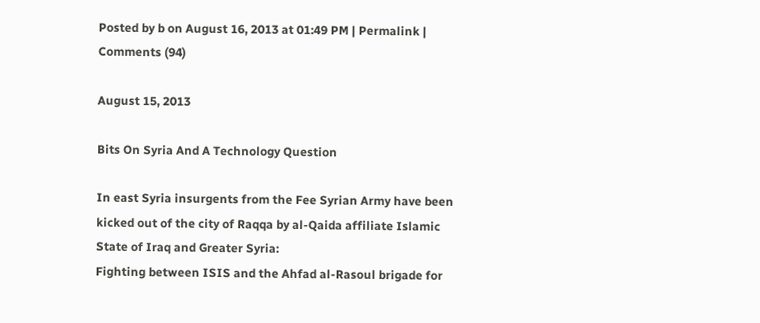Posted by b on August 16, 2013 at 01:49 PM | Permalink | Comments (94)

August 15, 2013

Bits On Syria And A Technology Question

In east Syria insurgents from the Fee Syrian Army have been kicked out of the city of Raqqa by al-Qaida affiliate Islamic State of Iraq and Greater Syria:
Fighting between ISIS and the Ahfad al-Rasoul brigade for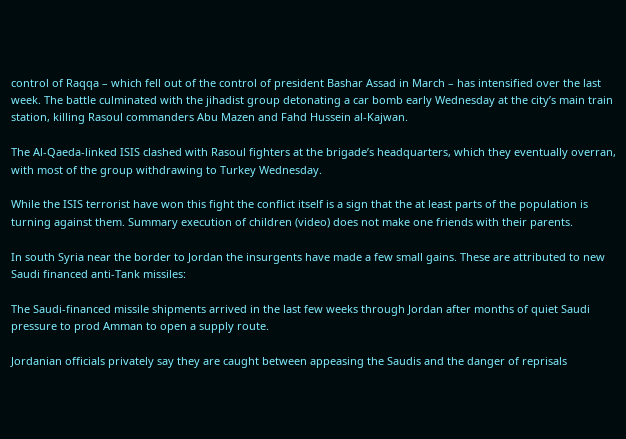control of Raqqa – which fell out of the control of president Bashar Assad in March – has intensified over the last week. The battle culminated with the jihadist group detonating a car bomb early Wednesday at the city’s main train station, killing Rasoul commanders Abu Mazen and Fahd Hussein al-Kajwan.

The Al-Qaeda-linked ISIS clashed with Rasoul fighters at the brigade’s headquarters, which they eventually overran, with most of the group withdrawing to Turkey Wednesday.

While the ISIS terrorist have won this fight the conflict itself is a sign that the at least parts of the population is turning against them. Summary execution of children (video) does not make one friends with their parents.

In south Syria near the border to Jordan the insurgents have made a few small gains. These are attributed to new Saudi financed anti-Tank missiles:

The Saudi-financed missile shipments arrived in the last few weeks through Jordan after months of quiet Saudi pressure to prod Amman to open a supply route.

Jordanian officials privately say they are caught between appeasing the Saudis and the danger of reprisals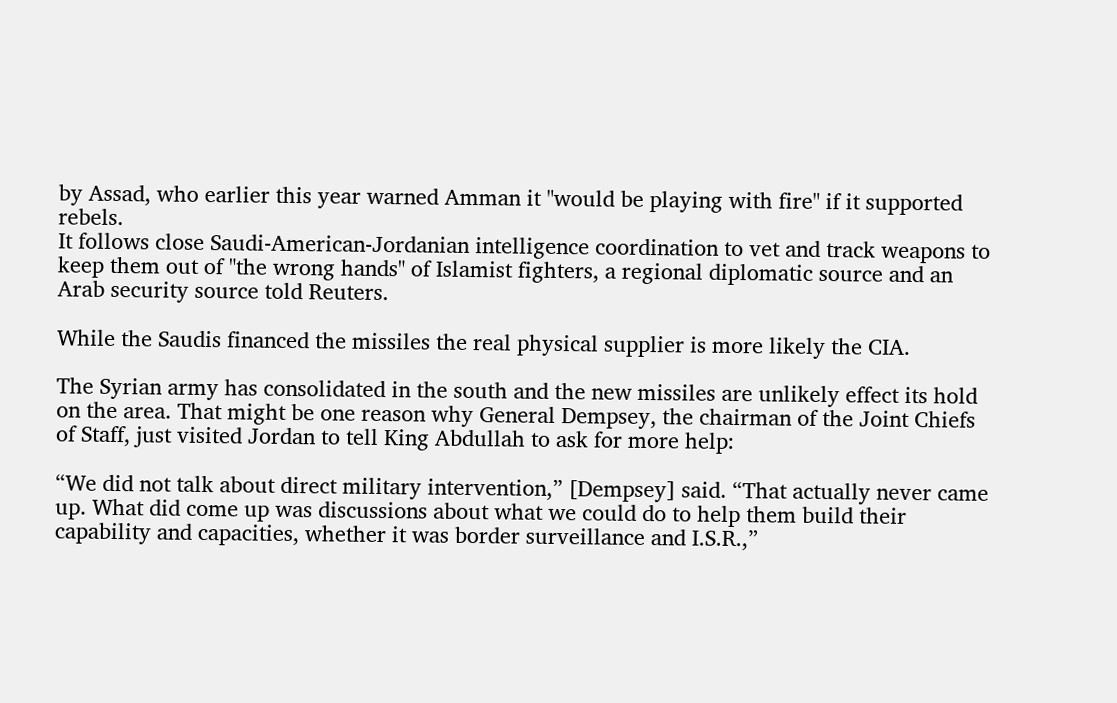by Assad, who earlier this year warned Amman it "would be playing with fire" if it supported rebels.
It follows close Saudi-American-Jordanian intelligence coordination to vet and track weapons to keep them out of "the wrong hands" of Islamist fighters, a regional diplomatic source and an Arab security source told Reuters.

While the Saudis financed the missiles the real physical supplier is more likely the CIA.

The Syrian army has consolidated in the south and the new missiles are unlikely effect its hold on the area. That might be one reason why General Dempsey, the chairman of the Joint Chiefs of Staff, just visited Jordan to tell King Abdullah to ask for more help:

“We did not talk about direct military intervention,” [Dempsey] said. “That actually never came up. What did come up was discussions about what we could do to help them build their capability and capacities, whether it was border surveillance and I.S.R.,”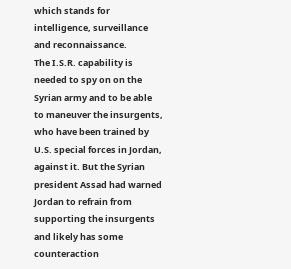which stands for intelligence, surveillance and reconnaissance.
The I.S.R. capability is needed to spy on on the Syrian army and to be able to maneuver the insurgents, who have been trained by U.S. special forces in Jordan, against it. But the Syrian president Assad had warned Jordan to refrain from supporting the insurgents and likely has some counteraction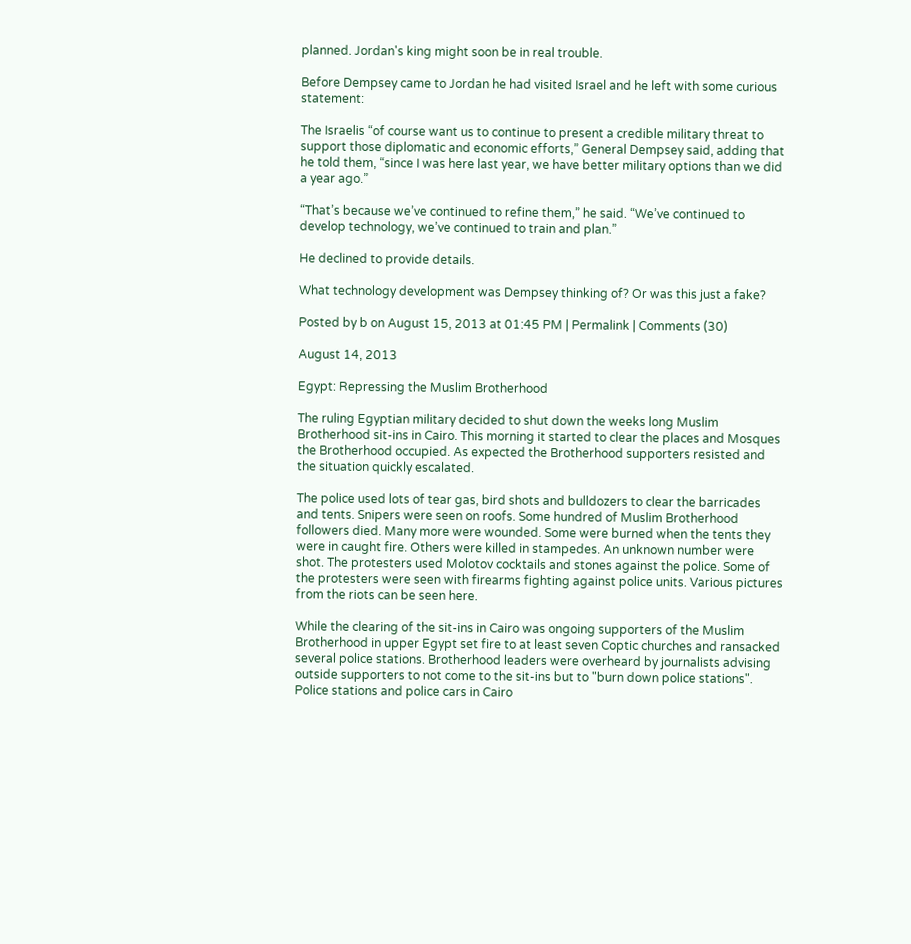planned. Jordan's king might soon be in real trouble.

Before Dempsey came to Jordan he had visited Israel and he left with some curious statement:

The Israelis “of course want us to continue to present a credible military threat to support those diplomatic and economic efforts,” General Dempsey said, adding that he told them, “since I was here last year, we have better military options than we did a year ago.”

“That’s because we’ve continued to refine them,” he said. “We’ve continued to develop technology, we’ve continued to train and plan.”

He declined to provide details.

What technology development was Dempsey thinking of? Or was this just a fake?

Posted by b on August 15, 2013 at 01:45 PM | Permalink | Comments (30)

August 14, 2013

Egypt: Repressing the Muslim Brotherhood

The ruling Egyptian military decided to shut down the weeks long Muslim Brotherhood sit-ins in Cairo. This morning it started to clear the places and Mosques the Brotherhood occupied. As expected the Brotherhood supporters resisted and the situation quickly escalated.

The police used lots of tear gas, bird shots and bulldozers to clear the barricades and tents. Snipers were seen on roofs. Some hundred of Muslim Brotherhood followers died. Many more were wounded. Some were burned when the tents they were in caught fire. Others were killed in stampedes. An unknown number were shot. The protesters used Molotov cocktails and stones against the police. Some of the protesters were seen with firearms fighting against police units. Various pictures from the riots can be seen here.

While the clearing of the sit-ins in Cairo was ongoing supporters of the Muslim Brotherhood in upper Egypt set fire to at least seven Coptic churches and ransacked several police stations. Brotherhood leaders were overheard by journalists advising outside supporters to not come to the sit-ins but to "burn down police stations". Police stations and police cars in Cairo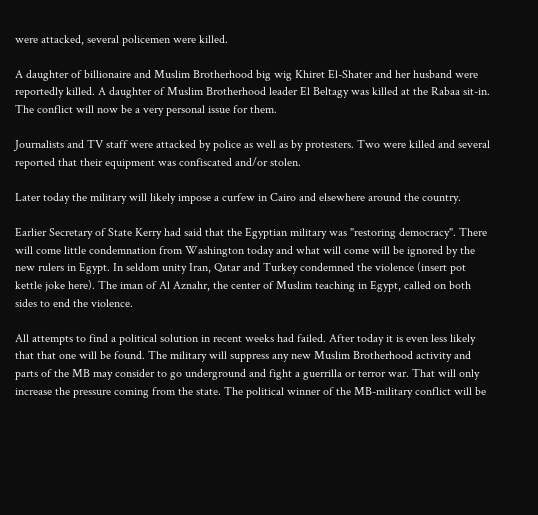were attacked, several policemen were killed.

A daughter of billionaire and Muslim Brotherhood big wig Khiret El-Shater and her husband were reportedly killed. A daughter of Muslim Brotherhood leader El Beltagy was killed at the Rabaa sit-in. The conflict will now be a very personal issue for them.

Journalists and TV staff were attacked by police as well as by protesters. Two were killed and several reported that their equipment was confiscated and/or stolen.

Later today the military will likely impose a curfew in Cairo and elsewhere around the country.

Earlier Secretary of State Kerry had said that the Egyptian military was "restoring democracy". There will come little condemnation from Washington today and what will come will be ignored by the new rulers in Egypt. In seldom unity Iran, Qatar and Turkey condemned the violence (insert pot kettle joke here). The iman of Al Aznahr, the center of Muslim teaching in Egypt, called on both sides to end the violence.

All attempts to find a political solution in recent weeks had failed. After today it is even less likely that that one will be found. The military will suppress any new Muslim Brotherhood activity and parts of the MB may consider to go underground and fight a guerrilla or terror war. That will only increase the pressure coming from the state. The political winner of the MB-military conflict will be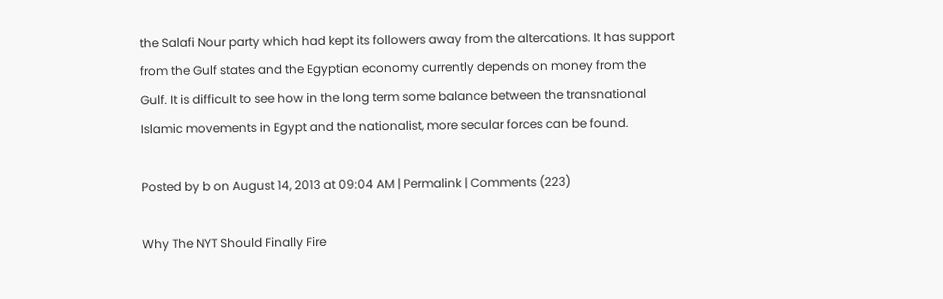the Salafi Nour party which had kept its followers away from the altercations. It has support from the Gulf states and the Egyptian economy currently depends on money from the Gulf. It is difficult to see how in the long term some balance between the transnational Islamic movements in Egypt and the nationalist, more secular forces can be found.

Posted by b on August 14, 2013 at 09:04 AM | Permalink | Comments (223)

Why The NYT Should Finally Fire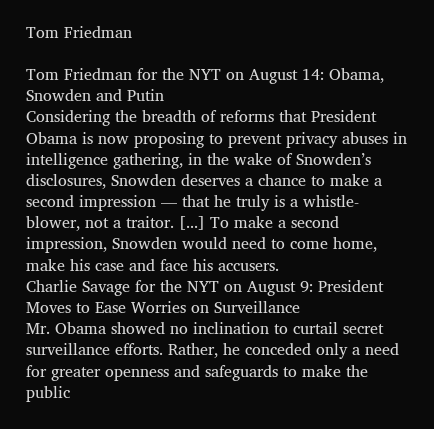Tom Friedman

Tom Friedman for the NYT on August 14: Obama, Snowden and Putin
Considering the breadth of reforms that President Obama is now proposing to prevent privacy abuses in intelligence gathering, in the wake of Snowden’s disclosures, Snowden deserves a chance to make a second impression — that he truly is a whistle-blower, not a traitor. [...] To make a second impression, Snowden would need to come home, make his case and face his accusers.
Charlie Savage for the NYT on August 9: President Moves to Ease Worries on Surveillance
Mr. Obama showed no inclination to curtail secret surveillance efforts. Rather, he conceded only a need for greater openness and safeguards to make the public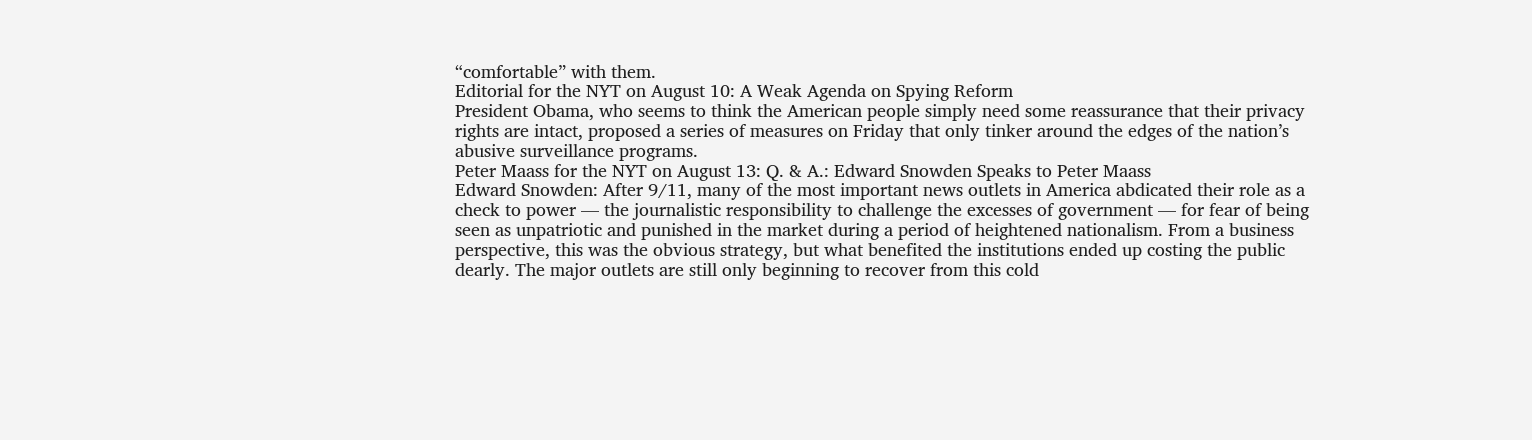“comfortable” with them.
Editorial for the NYT on August 10: A Weak Agenda on Spying Reform
President Obama, who seems to think the American people simply need some reassurance that their privacy rights are intact, proposed a series of measures on Friday that only tinker around the edges of the nation’s abusive surveillance programs.
Peter Maass for the NYT on August 13: Q. & A.: Edward Snowden Speaks to Peter Maass
Edward Snowden: After 9/11, many of the most important news outlets in America abdicated their role as a check to power — the journalistic responsibility to challenge the excesses of government — for fear of being seen as unpatriotic and punished in the market during a period of heightened nationalism. From a business perspective, this was the obvious strategy, but what benefited the institutions ended up costing the public dearly. The major outlets are still only beginning to recover from this cold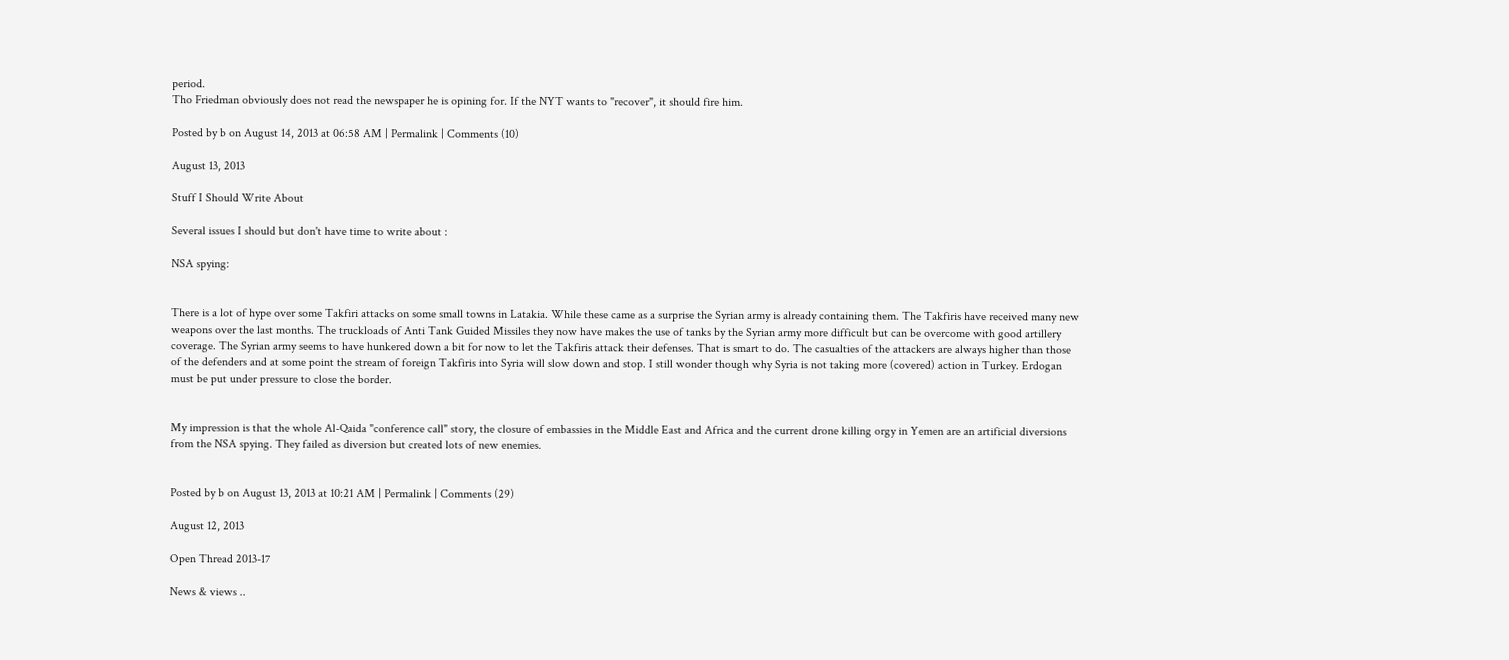period.
Tho Friedman obviously does not read the newspaper he is opining for. If the NYT wants to "recover", it should fire him.

Posted by b on August 14, 2013 at 06:58 AM | Permalink | Comments (10)

August 13, 2013

Stuff I Should Write About

Several issues I should but don't have time to write about :

NSA spying:


There is a lot of hype over some Takfiri attacks on some small towns in Latakia. While these came as a surprise the Syrian army is already containing them. The Takfiris have received many new weapons over the last months. The truckloads of Anti Tank Guided Missiles they now have makes the use of tanks by the Syrian army more difficult but can be overcome with good artillery coverage. The Syrian army seems to have hunkered down a bit for now to let the Takfiris attack their defenses. That is smart to do. The casualties of the attackers are always higher than those of the defenders and at some point the stream of foreign Takfiris into Syria will slow down and stop. I still wonder though why Syria is not taking more (covered) action in Turkey. Erdogan must be put under pressure to close the border.


My impression is that the whole Al-Qaida "conference call" story, the closure of embassies in the Middle East and Africa and the current drone killing orgy in Yemen are an artificial diversions from the NSA spying. They failed as diversion but created lots of new enemies.


Posted by b on August 13, 2013 at 10:21 AM | Permalink | Comments (29)

August 12, 2013

Open Thread 2013-17

News & views ..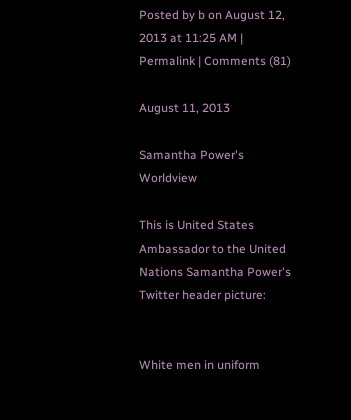Posted by b on August 12, 2013 at 11:25 AM | Permalink | Comments (81)

August 11, 2013

Samantha Power's Worldview

This is United States Ambassador to the United Nations Samantha Power's Twitter header picture:


White men in uniform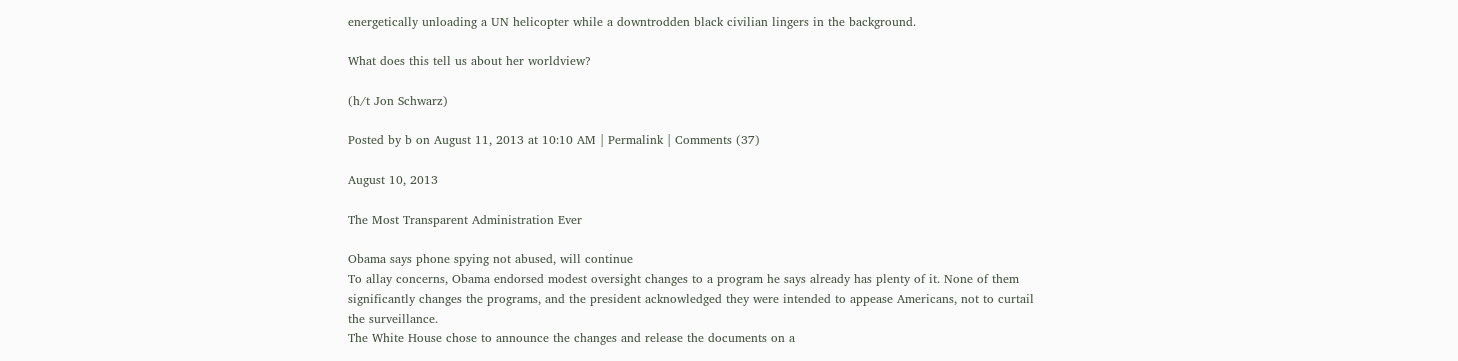energetically unloading a UN helicopter while a downtrodden black civilian lingers in the background.

What does this tell us about her worldview?

(h/t Jon Schwarz)

Posted by b on August 11, 2013 at 10:10 AM | Permalink | Comments (37)

August 10, 2013

The Most Transparent Administration Ever

Obama says phone spying not abused, will continue
To allay concerns, Obama endorsed modest oversight changes to a program he says already has plenty of it. None of them significantly changes the programs, and the president acknowledged they were intended to appease Americans, not to curtail the surveillance.
The White House chose to announce the changes and release the documents on a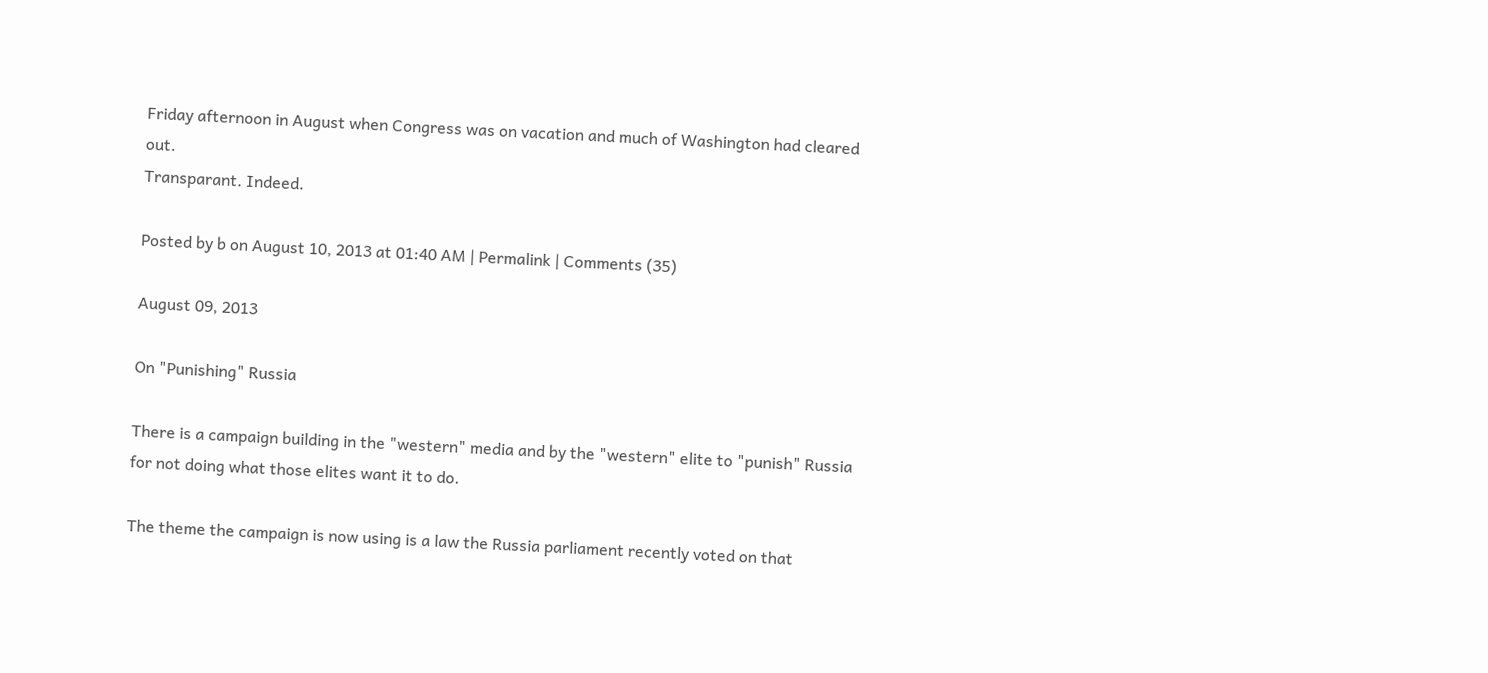Friday afternoon in August when Congress was on vacation and much of Washington had cleared out.
Transparant. Indeed.

Posted by b on August 10, 2013 at 01:40 AM | Permalink | Comments (35)

August 09, 2013

On "Punishing" Russia

There is a campaign building in the "western" media and by the "western" elite to "punish" Russia for not doing what those elites want it to do.

The theme the campaign is now using is a law the Russia parliament recently voted on that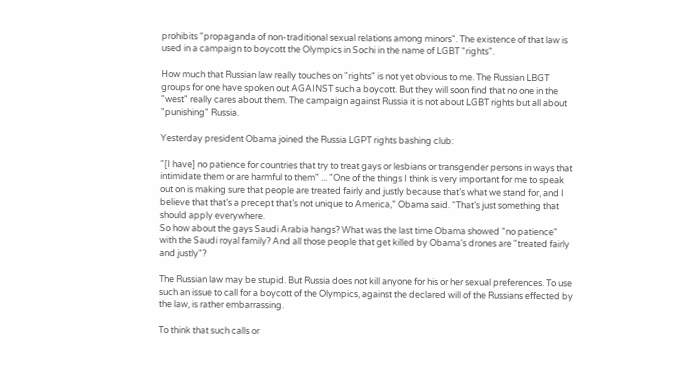prohibits "propaganda of non-traditional sexual relations among minors". The existence of that law is used in a campaign to boycott the Olympics in Sochi in the name of LGBT "rights".

How much that Russian law really touches on "rights" is not yet obvious to me. The Russian LBGT groups for one have spoken out AGAINST such a boycott. But they will soon find that no one in the "west" really cares about them. The campaign against Russia it is not about LGBT rights but all about "punishing" Russia.

Yesterday president Obama joined the Russia LGPT rights bashing club:

"[I have] no patience for countries that try to treat gays or lesbians or transgender persons in ways that intimidate them or are harmful to them" ... "One of the things I think is very important for me to speak out on is making sure that people are treated fairly and justly because that’s what we stand for, and I believe that that’s a precept that’s not unique to America,” Obama said. “That’s just something that should apply everywhere.
So how about the gays Saudi Arabia hangs? What was the last time Obama showed "no patience" with the Saudi royal family? And all those people that get killed by Obama's drones are "treated fairly and justly"?

The Russian law may be stupid. But Russia does not kill anyone for his or her sexual preferences. To use such an issue to call for a boycott of the Olympics, against the declared will of the Russians effected by the law, is rather embarrassing.

To think that such calls or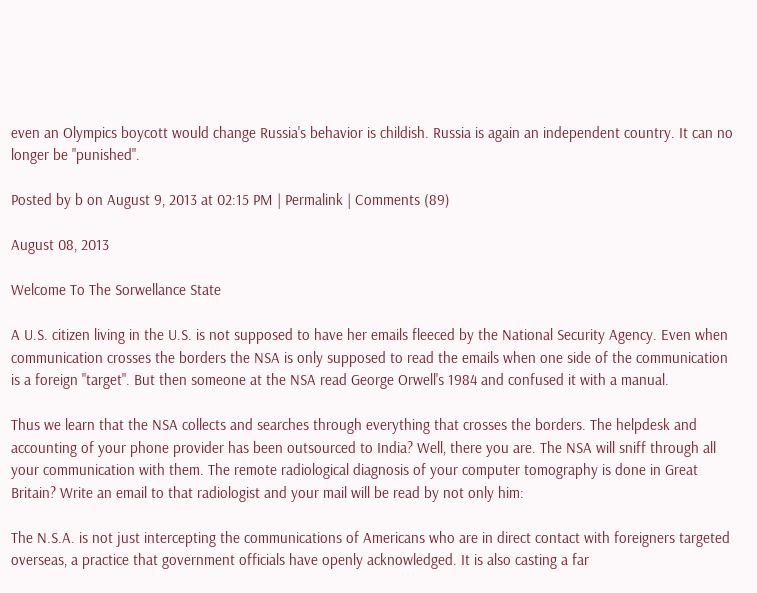even an Olympics boycott would change Russia's behavior is childish. Russia is again an independent country. It can no longer be "punished".

Posted by b on August 9, 2013 at 02:15 PM | Permalink | Comments (89)

August 08, 2013

Welcome To The Sorwellance State

A U.S. citizen living in the U.S. is not supposed to have her emails fleeced by the National Security Agency. Even when communication crosses the borders the NSA is only supposed to read the emails when one side of the communication is a foreign "target". But then someone at the NSA read George Orwell's 1984 and confused it with a manual.

Thus we learn that the NSA collects and searches through everything that crosses the borders. The helpdesk and accounting of your phone provider has been outsourced to India? Well, there you are. The NSA will sniff through all your communication with them. The remote radiological diagnosis of your computer tomography is done in Great Britain? Write an email to that radiologist and your mail will be read by not only him:

The N.S.A. is not just intercepting the communications of Americans who are in direct contact with foreigners targeted overseas, a practice that government officials have openly acknowledged. It is also casting a far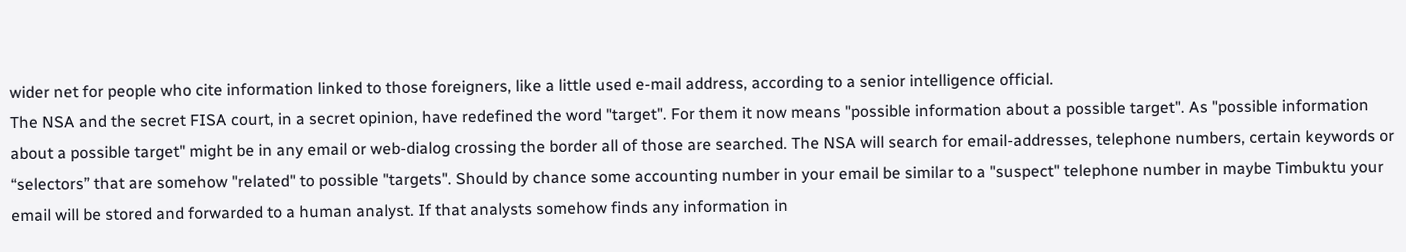wider net for people who cite information linked to those foreigners, like a little used e-mail address, according to a senior intelligence official.
The NSA and the secret FISA court, in a secret opinion, have redefined the word "target". For them it now means "possible information about a possible target". As "possible information about a possible target" might be in any email or web-dialog crossing the border all of those are searched. The NSA will search for email-addresses, telephone numbers, certain keywords or “selectors” that are somehow "related" to possible "targets". Should by chance some accounting number in your email be similar to a "suspect" telephone number in maybe Timbuktu your email will be stored and forwarded to a human analyst. If that analysts somehow finds any information in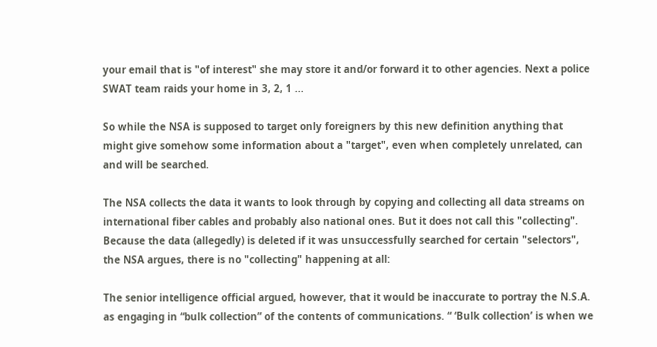your email that is "of interest" she may store it and/or forward it to other agencies. Next a police SWAT team raids your home in 3, 2, 1 ...

So while the NSA is supposed to target only foreigners by this new definition anything that might give somehow some information about a "target", even when completely unrelated, can and will be searched.

The NSA collects the data it wants to look through by copying and collecting all data streams on international fiber cables and probably also national ones. But it does not call this "collecting". Because the data (allegedly) is deleted if it was unsuccessfully searched for certain "selectors", the NSA argues, there is no "collecting" happening at all:

The senior intelligence official argued, however, that it would be inaccurate to portray the N.S.A. as engaging in “bulk collection” of the contents of communications. “ ‘Bulk collection’ is when we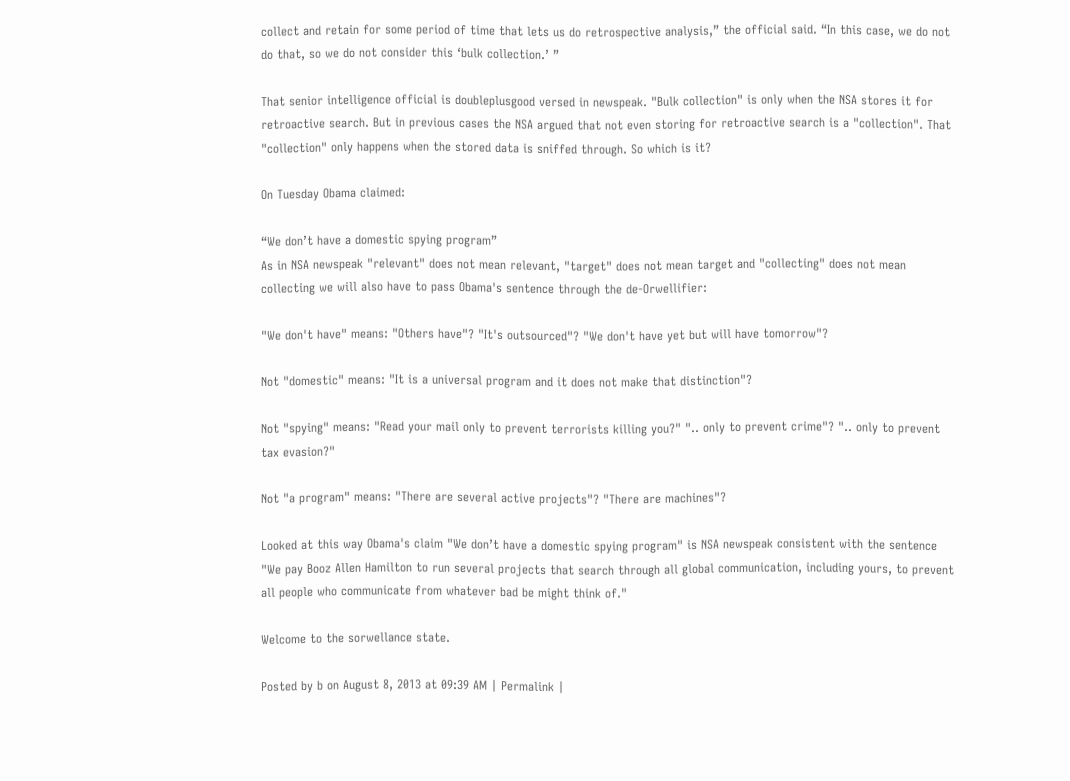collect and retain for some period of time that lets us do retrospective analysis,” the official said. “In this case, we do not do that, so we do not consider this ‘bulk collection.’ ”

That senior intelligence official is doubleplusgood versed in newspeak. "Bulk collection" is only when the NSA stores it for retroactive search. But in previous cases the NSA argued that not even storing for retroactive search is a "collection". That "collection" only happens when the stored data is sniffed through. So which is it?

On Tuesday Obama claimed:

“We don’t have a domestic spying program”
As in NSA newspeak "relevant" does not mean relevant, "target" does not mean target and "collecting" does not mean collecting we will also have to pass Obama's sentence through the de-Orwellifier:

"We don't have" means: "Others have"? "It's outsourced"? "We don't have yet but will have tomorrow"?

Not "domestic" means: "It is a universal program and it does not make that distinction"?

Not "spying" means: "Read your mail only to prevent terrorists killing you?" ".. only to prevent crime"? ".. only to prevent tax evasion?"

Not "a program" means: "There are several active projects"? "There are machines"?

Looked at this way Obama's claim "We don’t have a domestic spying program" is NSA newspeak consistent with the sentence "We pay Booz Allen Hamilton to run several projects that search through all global communication, including yours, to prevent all people who communicate from whatever bad be might think of."

Welcome to the sorwellance state.

Posted by b on August 8, 2013 at 09:39 AM | Permalink |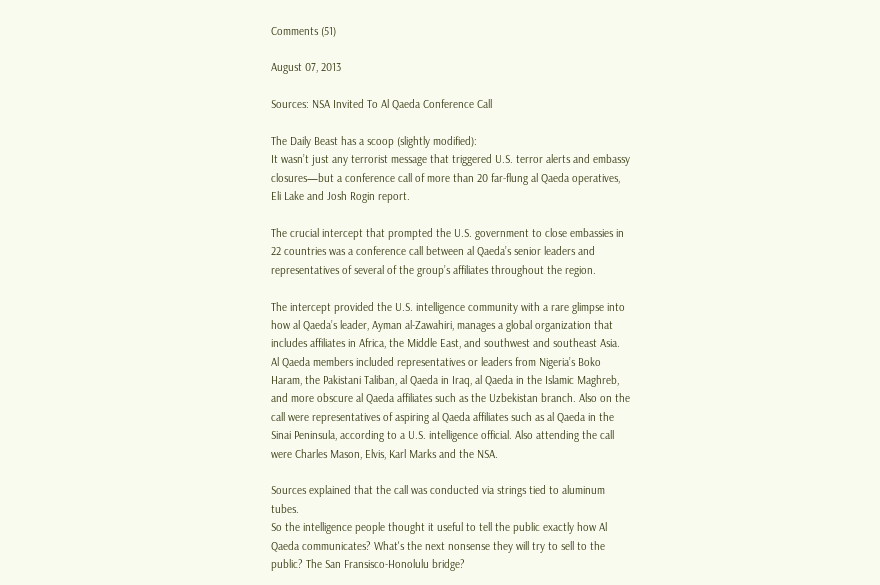Comments (51)

August 07, 2013

Sources: NSA Invited To Al Qaeda Conference Call

The Daily Beast has a scoop (slightly modified):
It wasn’t just any terrorist message that triggered U.S. terror alerts and embassy closures—but a conference call of more than 20 far-flung al Qaeda operatives, Eli Lake and Josh Rogin report.

The crucial intercept that prompted the U.S. government to close embassies in 22 countries was a conference call between al Qaeda’s senior leaders and representatives of several of the group’s affiliates throughout the region.

The intercept provided the U.S. intelligence community with a rare glimpse into how al Qaeda’s leader, Ayman al-Zawahiri, manages a global organization that includes affiliates in Africa, the Middle East, and southwest and southeast Asia.
Al Qaeda members included representatives or leaders from Nigeria’s Boko Haram, the Pakistani Taliban, al Qaeda in Iraq, al Qaeda in the Islamic Maghreb, and more obscure al Qaeda affiliates such as the Uzbekistan branch. Also on the call were representatives of aspiring al Qaeda affiliates such as al Qaeda in the Sinai Peninsula, according to a U.S. intelligence official. Also attending the call were Charles Mason, Elvis, Karl Marks and the NSA.

Sources explained that the call was conducted via strings tied to aluminum tubes.
So the intelligence people thought it useful to tell the public exactly how Al Qaeda communicates? What's the next nonsense they will try to sell to the public? The San Fransisco-Honolulu bridge?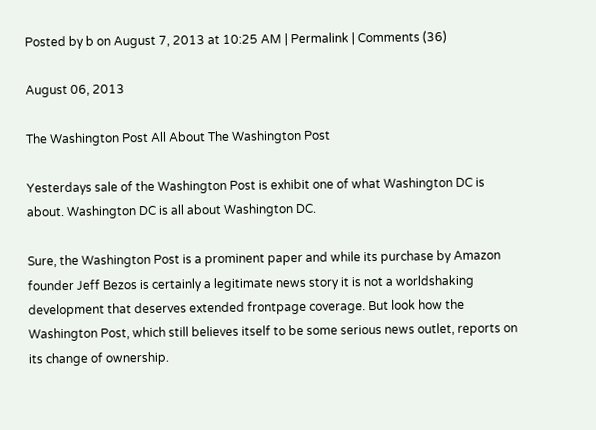Posted by b on August 7, 2013 at 10:25 AM | Permalink | Comments (36)

August 06, 2013

The Washington Post All About The Washington Post

Yesterdays sale of the Washington Post is exhibit one of what Washington DC is about. Washington DC is all about Washington DC.

Sure, the Washington Post is a prominent paper and while its purchase by Amazon founder Jeff Bezos is certainly a legitimate news story it is not a worldshaking development that deserves extended frontpage coverage. But look how the Washington Post, which still believes itself to be some serious news outlet, reports on its change of ownership.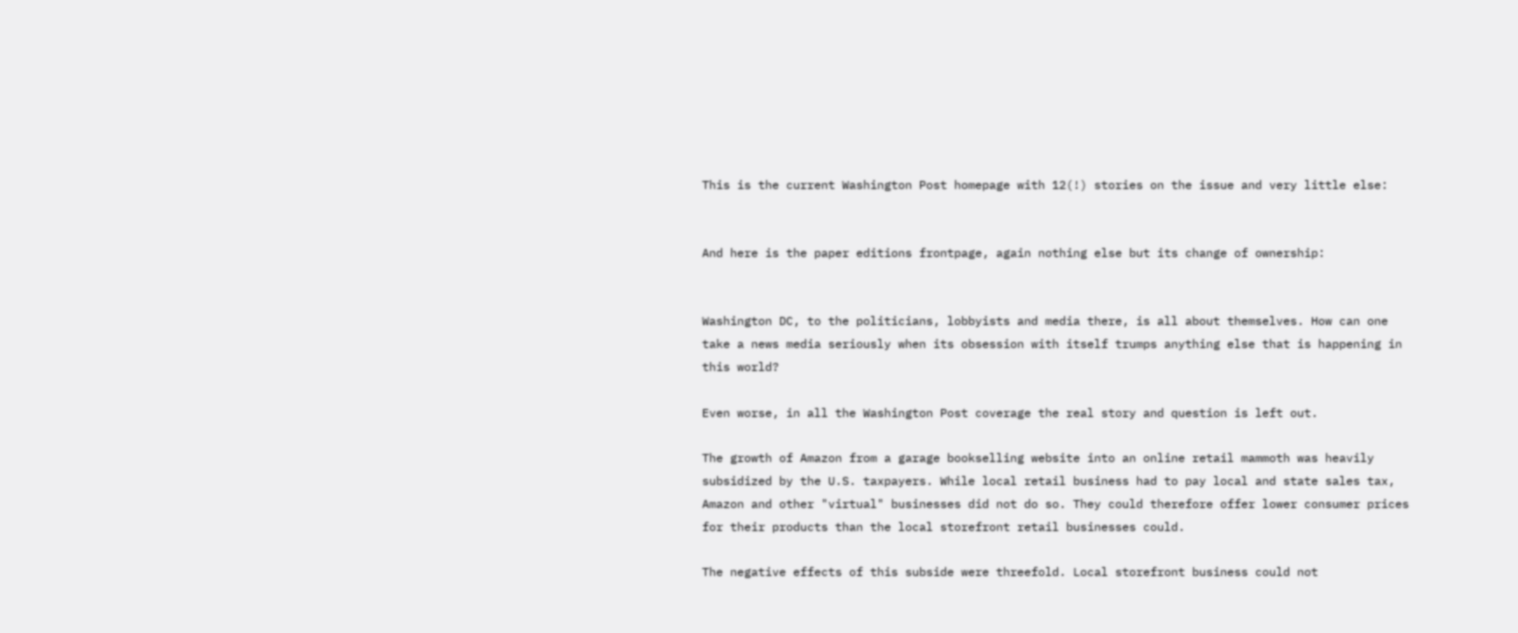This is the current Washington Post homepage with 12(!) stories on the issue and very little else:


And here is the paper editions frontpage, again nothing else but its change of ownership:


Washington DC, to the politicians, lobbyists and media there, is all about themselves. How can one take a news media seriously when its obsession with itself trumps anything else that is happening in this world?

Even worse, in all the Washington Post coverage the real story and question is left out.

The growth of Amazon from a garage bookselling website into an online retail mammoth was heavily subsidized by the U.S. taxpayers. While local retail business had to pay local and state sales tax, Amazon and other "virtual" businesses did not do so. They could therefore offer lower consumer prices for their products than the local storefront retail businesses could.

The negative effects of this subside were threefold. Local storefront business could not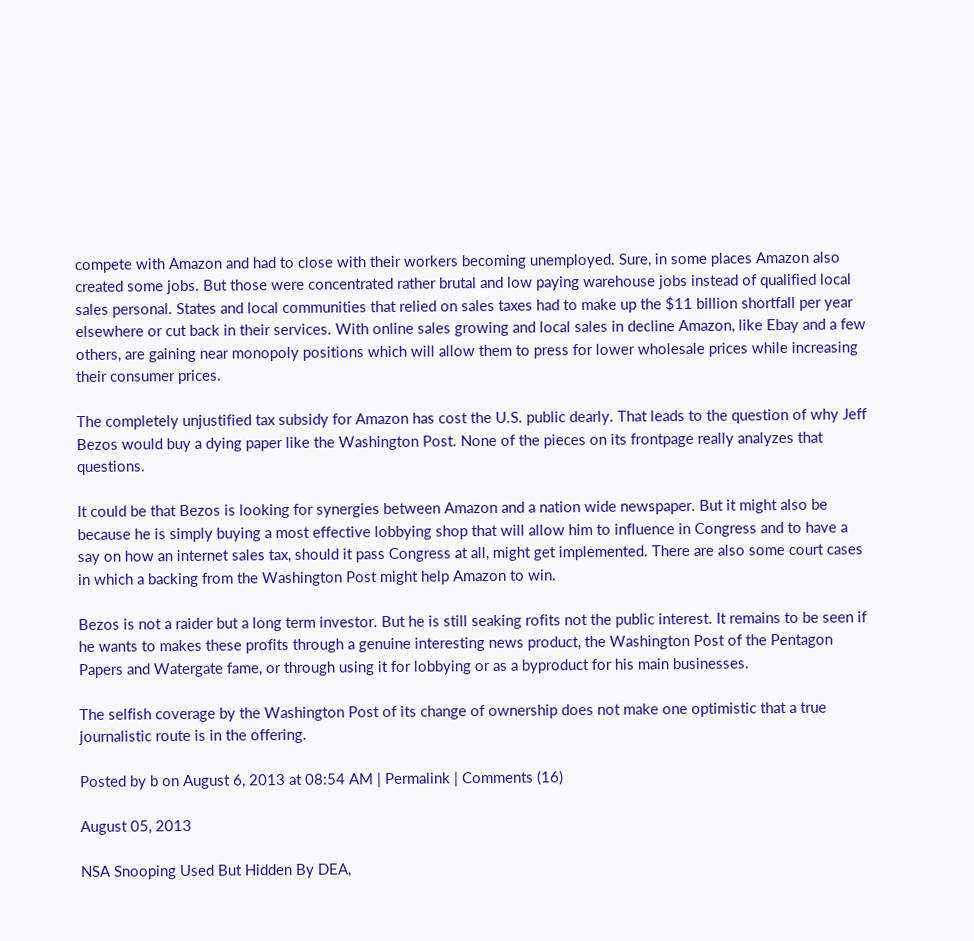compete with Amazon and had to close with their workers becoming unemployed. Sure, in some places Amazon also created some jobs. But those were concentrated rather brutal and low paying warehouse jobs instead of qualified local sales personal. States and local communities that relied on sales taxes had to make up the $11 billion shortfall per year elsewhere or cut back in their services. With online sales growing and local sales in decline Amazon, like Ebay and a few others, are gaining near monopoly positions which will allow them to press for lower wholesale prices while increasing their consumer prices.

The completely unjustified tax subsidy for Amazon has cost the U.S. public dearly. That leads to the question of why Jeff Bezos would buy a dying paper like the Washington Post. None of the pieces on its frontpage really analyzes that questions.

It could be that Bezos is looking for synergies between Amazon and a nation wide newspaper. But it might also be because he is simply buying a most effective lobbying shop that will allow him to influence in Congress and to have a say on how an internet sales tax, should it pass Congress at all, might get implemented. There are also some court cases in which a backing from the Washington Post might help Amazon to win.

Bezos is not a raider but a long term investor. But he is still seaking rofits not the public interest. It remains to be seen if he wants to makes these profits through a genuine interesting news product, the Washington Post of the Pentagon Papers and Watergate fame, or through using it for lobbying or as a byproduct for his main businesses.

The selfish coverage by the Washington Post of its change of ownership does not make one optimistic that a true journalistic route is in the offering.

Posted by b on August 6, 2013 at 08:54 AM | Permalink | Comments (16)

August 05, 2013

NSA Snooping Used But Hidden By DEA,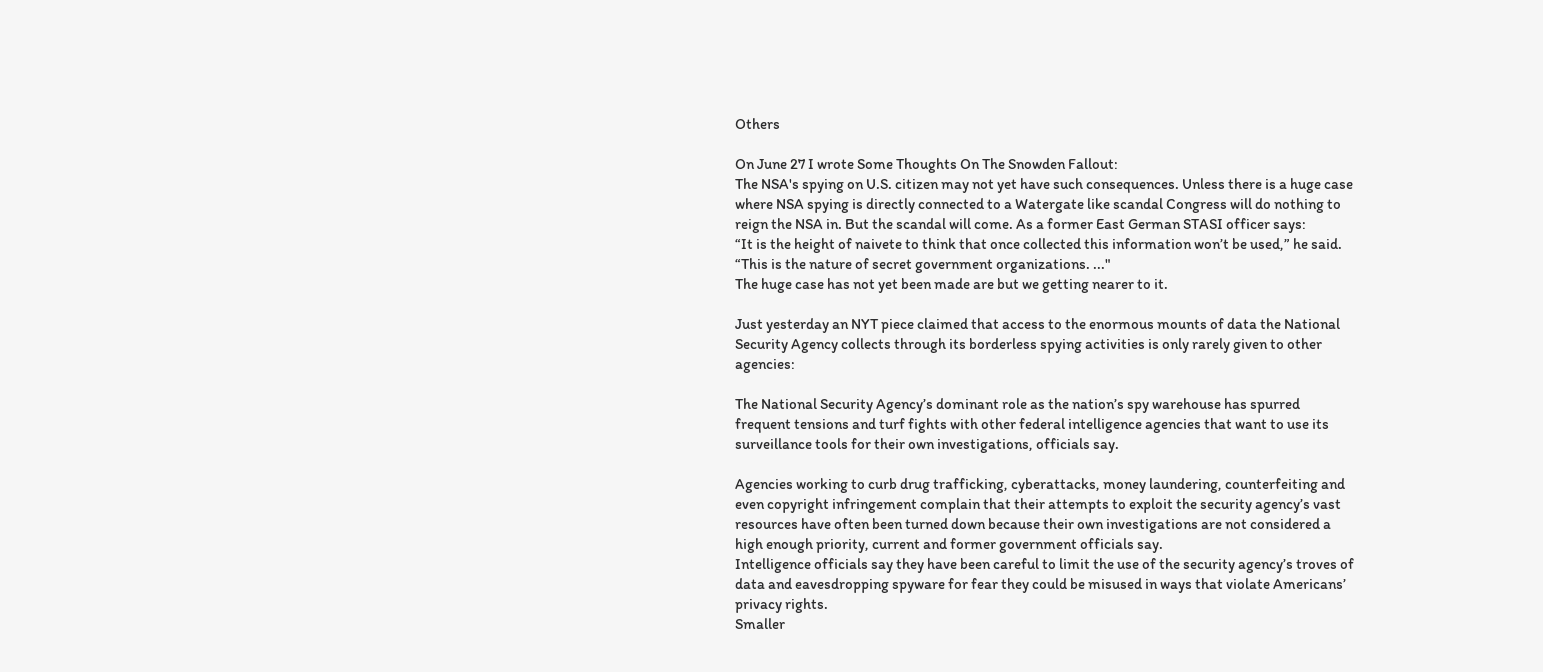Others

On June 27 I wrote Some Thoughts On The Snowden Fallout:
The NSA's spying on U.S. citizen may not yet have such consequences. Unless there is a huge case where NSA spying is directly connected to a Watergate like scandal Congress will do nothing to reign the NSA in. But the scandal will come. As a former East German STASI officer says:
“It is the height of naivete to think that once collected this information won’t be used,” he said. “This is the nature of secret government organizations. ..."
The huge case has not yet been made are but we getting nearer to it.

Just yesterday an NYT piece claimed that access to the enormous mounts of data the National Security Agency collects through its borderless spying activities is only rarely given to other agencies:

The National Security Agency’s dominant role as the nation’s spy warehouse has spurred frequent tensions and turf fights with other federal intelligence agencies that want to use its surveillance tools for their own investigations, officials say.

Agencies working to curb drug trafficking, cyberattacks, money laundering, counterfeiting and even copyright infringement complain that their attempts to exploit the security agency’s vast resources have often been turned down because their own investigations are not considered a high enough priority, current and former government officials say.
Intelligence officials say they have been careful to limit the use of the security agency’s troves of data and eavesdropping spyware for fear they could be misused in ways that violate Americans’ privacy rights.
Smaller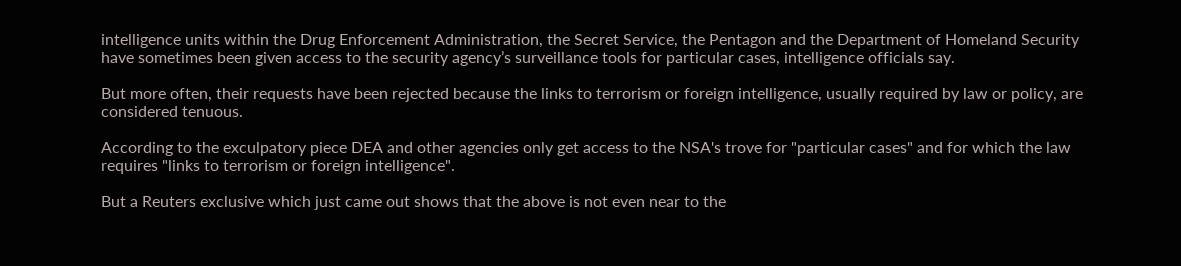intelligence units within the Drug Enforcement Administration, the Secret Service, the Pentagon and the Department of Homeland Security have sometimes been given access to the security agency’s surveillance tools for particular cases, intelligence officials say.

But more often, their requests have been rejected because the links to terrorism or foreign intelligence, usually required by law or policy, are considered tenuous.

According to the exculpatory piece DEA and other agencies only get access to the NSA's trove for "particular cases" and for which the law requires "links to terrorism or foreign intelligence".

But a Reuters exclusive which just came out shows that the above is not even near to the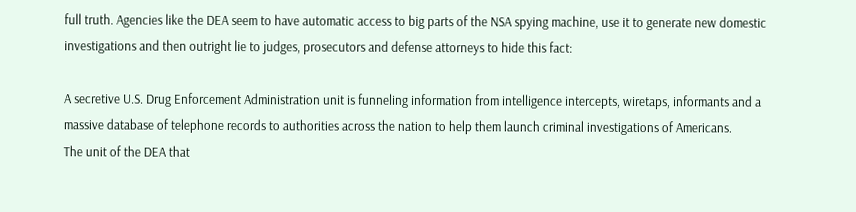full truth. Agencies like the DEA seem to have automatic access to big parts of the NSA spying machine, use it to generate new domestic investigations and then outright lie to judges, prosecutors and defense attorneys to hide this fact:

A secretive U.S. Drug Enforcement Administration unit is funneling information from intelligence intercepts, wiretaps, informants and a massive database of telephone records to authorities across the nation to help them launch criminal investigations of Americans.
The unit of the DEA that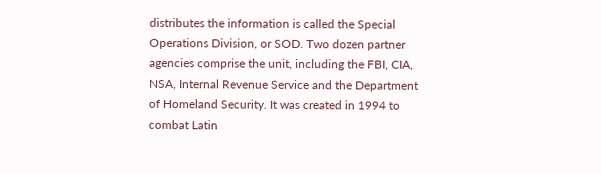distributes the information is called the Special Operations Division, or SOD. Two dozen partner agencies comprise the unit, including the FBI, CIA, NSA, Internal Revenue Service and the Department of Homeland Security. It was created in 1994 to combat Latin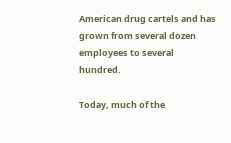American drug cartels and has grown from several dozen employees to several hundred.

Today, much of the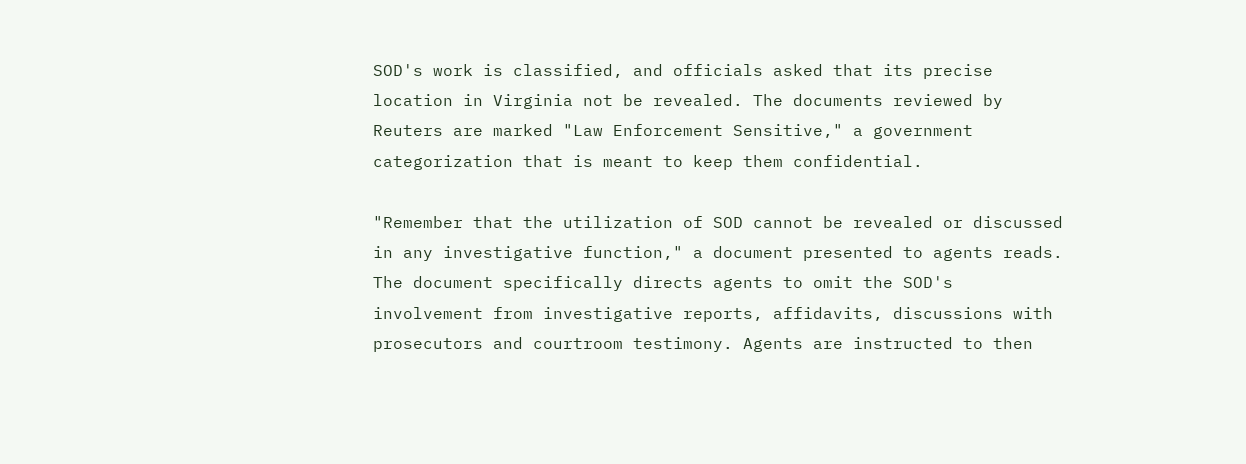SOD's work is classified, and officials asked that its precise location in Virginia not be revealed. The documents reviewed by Reuters are marked "Law Enforcement Sensitive," a government categorization that is meant to keep them confidential.

"Remember that the utilization of SOD cannot be revealed or discussed in any investigative function," a document presented to agents reads. The document specifically directs agents to omit the SOD's involvement from investigative reports, affidavits, discussions with prosecutors and courtroom testimony. Agents are instructed to then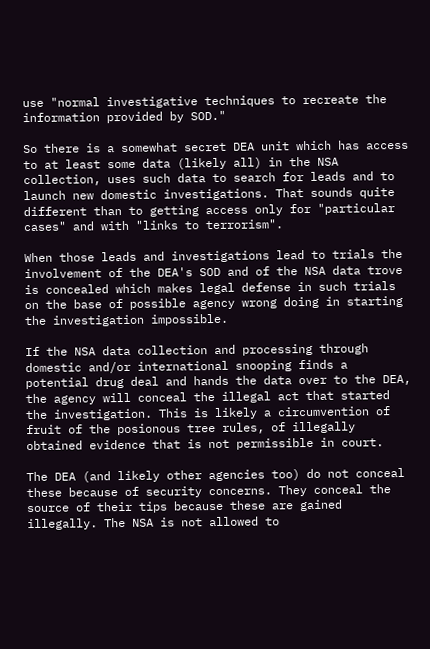use "normal investigative techniques to recreate the information provided by SOD."

So there is a somewhat secret DEA unit which has access to at least some data (likely all) in the NSA collection, uses such data to search for leads and to launch new domestic investigations. That sounds quite different than to getting access only for "particular cases" and with "links to terrorism".

When those leads and investigations lead to trials the involvement of the DEA's SOD and of the NSA data trove is concealed which makes legal defense in such trials on the base of possible agency wrong doing in starting the investigation impossible.

If the NSA data collection and processing through domestic and/or international snooping finds a potential drug deal and hands the data over to the DEA, the agency will conceal the illegal act that started the investigation. This is likely a circumvention of fruit of the posionous tree rules, of illegally obtained evidence that is not permissible in court.

The DEA (and likely other agencies too) do not conceal these because of security concerns. They conceal the source of their tips because these are gained illegally. The NSA is not allowed to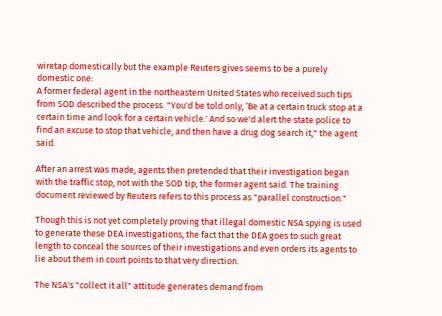wiretap domestically but the example Reuters gives seems to be a purely domestic one:
A former federal agent in the northeastern United States who received such tips from SOD described the process. "You'd be told only, ‘Be at a certain truck stop at a certain time and look for a certain vehicle.' And so we'd alert the state police to find an excuse to stop that vehicle, and then have a drug dog search it," the agent said.

After an arrest was made, agents then pretended that their investigation began with the traffic stop, not with the SOD tip, the former agent said. The training document reviewed by Reuters refers to this process as "parallel construction."

Though this is not yet completely proving that illegal domestic NSA spying is used to generate these DEA investigations, the fact that the DEA goes to such great length to conceal the sources of their investigations and even orders its agents to lie about them in court points to that very direction.

The NSA's "collect it all" attitude generates demand from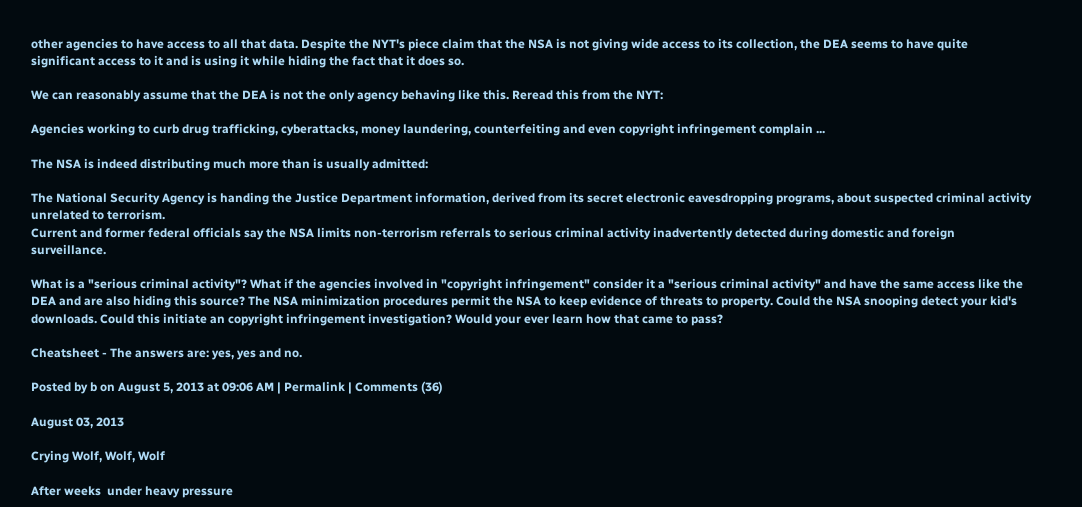other agencies to have access to all that data. Despite the NYT's piece claim that the NSA is not giving wide access to its collection, the DEA seems to have quite significant access to it and is using it while hiding the fact that it does so.

We can reasonably assume that the DEA is not the only agency behaving like this. Reread this from the NYT:

Agencies working to curb drug trafficking, cyberattacks, money laundering, counterfeiting and even copyright infringement complain ...

The NSA is indeed distributing much more than is usually admitted:

The National Security Agency is handing the Justice Department information, derived from its secret electronic eavesdropping programs, about suspected criminal activity unrelated to terrorism.
Current and former federal officials say the NSA limits non-terrorism referrals to serious criminal activity inadvertently detected during domestic and foreign surveillance.

What is a "serious criminal activity"? What if the agencies involved in "copyright infringement" consider it a "serious criminal activity" and have the same access like the DEA and are also hiding this source? The NSA minimization procedures permit the NSA to keep evidence of threats to property. Could the NSA snooping detect your kid's downloads. Could this initiate an copyright infringement investigation? Would your ever learn how that came to pass?

Cheatsheet - The answers are: yes, yes and no.

Posted by b on August 5, 2013 at 09:06 AM | Permalink | Comments (36)

August 03, 2013

Crying Wolf, Wolf, Wolf

After weeks  under heavy pressure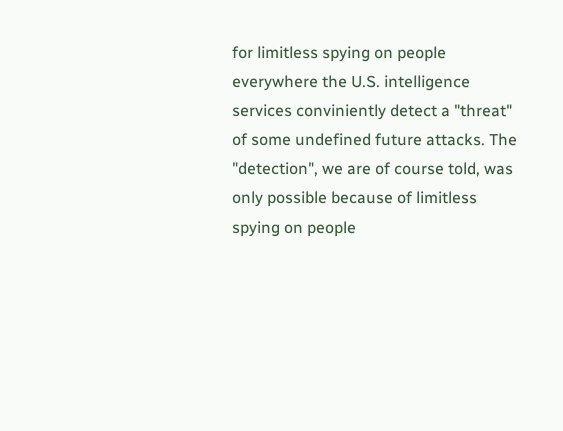for limitless spying on people everywhere the U.S. intelligence services conviniently detect a "threat" of some undefined future attacks. The "detection", we are of course told, was only possible because of limitless spying on people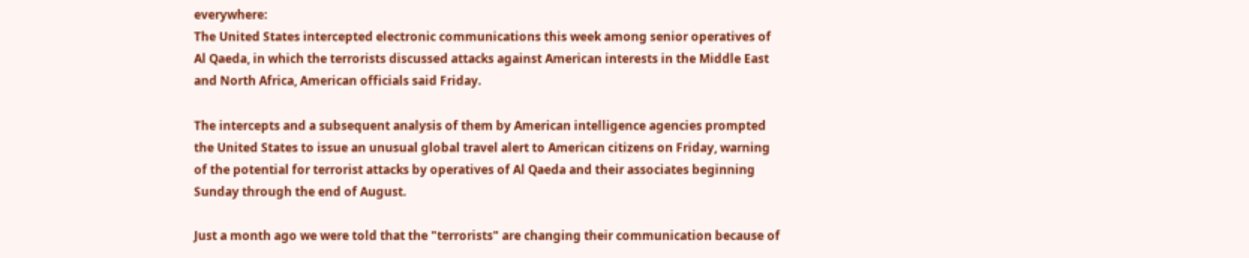everywhere:
The United States intercepted electronic communications this week among senior operatives of Al Qaeda, in which the terrorists discussed attacks against American interests in the Middle East and North Africa, American officials said Friday.

The intercepts and a subsequent analysis of them by American intelligence agencies prompted the United States to issue an unusual global travel alert to American citizens on Friday, warning of the potential for terrorist attacks by operatives of Al Qaeda and their associates beginning Sunday through the end of August.

Just a month ago we were told that the "terrorists" are changing their communication because of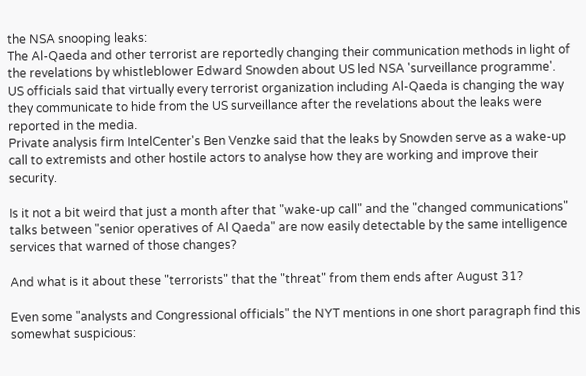the NSA snooping leaks:
The Al-Qaeda and other terrorist are reportedly changing their communication methods in light of the revelations by whistleblower Edward Snowden about US led NSA 'surveillance programme'.
US officials said that virtually every terrorist organization including Al-Qaeda is changing the way they communicate to hide from the US surveillance after the revelations about the leaks were reported in the media.
Private analysis firm IntelCenter's Ben Venzke said that the leaks by Snowden serve as a wake-up call to extremists and other hostile actors to analyse how they are working and improve their security.

Is it not a bit weird that just a month after that "wake-up call" and the "changed communications" talks between "senior operatives of Al Qaeda" are now easily detectable by the same intelligence services that warned of those changes?

And what is it about these "terrorists" that the "threat" from them ends after August 31?

Even some "analysts and Congressional officials" the NYT mentions in one short paragraph find this somewhat suspicious: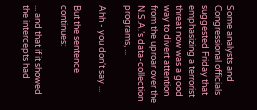Some analysts and Congressional officials suggested Friday that emphasizing a terrorist threat now was a good way to divert attention from the uproar over the N.S.A.’s data-collection programs, ...

Ahh - you don't say ...

But the sentence continues:

... and that if it showed the intercepts had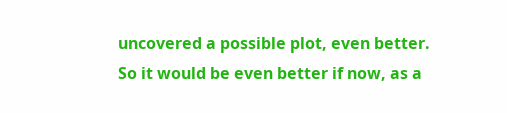uncovered a possible plot, even better.
So it would be even better if now, as a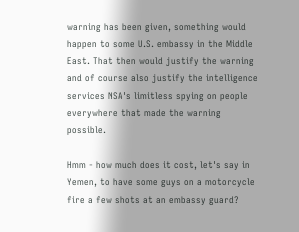warning has been given, something would happen to some U.S. embassy in the Middle East. That then would justify the warning and of course also justify the intelligence services NSA's limitless spying on people everywhere that made the warning possible.

Hmm - how much does it cost, let's say in Yemen, to have some guys on a motorcycle fire a few shots at an embassy guard?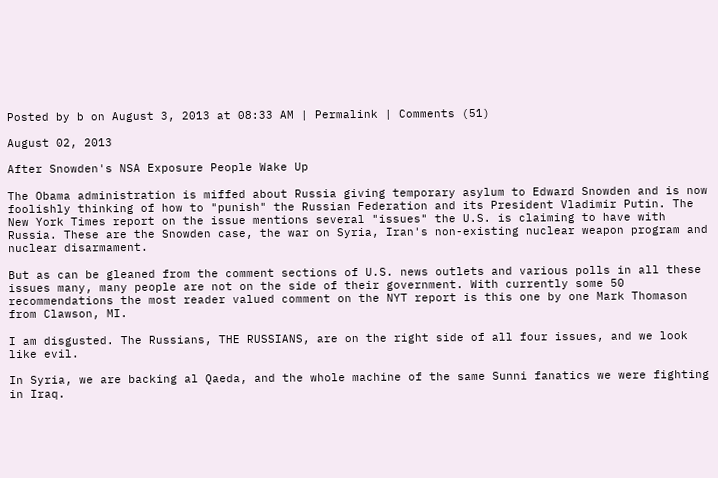Posted by b on August 3, 2013 at 08:33 AM | Permalink | Comments (51)

August 02, 2013

After Snowden's NSA Exposure People Wake Up

The Obama administration is miffed about Russia giving temporary asylum to Edward Snowden and is now foolishly thinking of how to "punish" the Russian Federation and its President Vladimir Putin. The New York Times report on the issue mentions several "issues" the U.S. is claiming to have with Russia. These are the Snowden case, the war on Syria, Iran's non-existing nuclear weapon program and nuclear disarmament.

But as can be gleaned from the comment sections of U.S. news outlets and various polls in all these issues many, many people are not on the side of their government. With currently some 50 recommendations the most reader valued comment on the NYT report is this one by one Mark Thomason from Clawson, MI.

I am disgusted. The Russians, THE RUSSIANS, are on the right side of all four issues, and we look like evil.

In Syria, we are backing al Qaeda, and the whole machine of the same Sunni fanatics we were fighting in Iraq.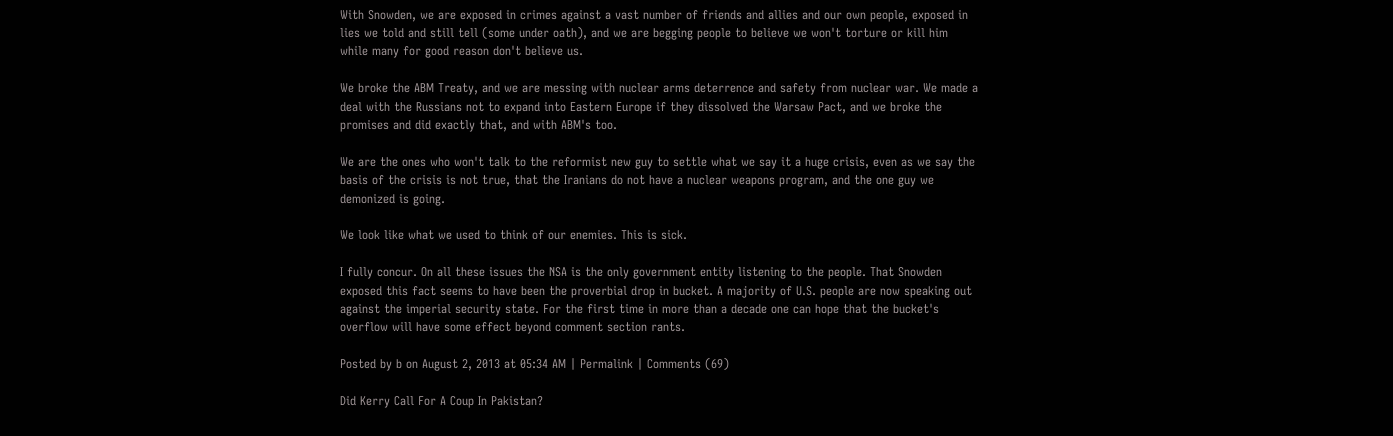With Snowden, we are exposed in crimes against a vast number of friends and allies and our own people, exposed in lies we told and still tell (some under oath), and we are begging people to believe we won't torture or kill him while many for good reason don't believe us.

We broke the ABM Treaty, and we are messing with nuclear arms deterrence and safety from nuclear war. We made a deal with the Russians not to expand into Eastern Europe if they dissolved the Warsaw Pact, and we broke the promises and did exactly that, and with ABM's too.

We are the ones who won't talk to the reformist new guy to settle what we say it a huge crisis, even as we say the basis of the crisis is not true, that the Iranians do not have a nuclear weapons program, and the one guy we demonized is going.

We look like what we used to think of our enemies. This is sick.

I fully concur. On all these issues the NSA is the only government entity listening to the people. That Snowden exposed this fact seems to have been the proverbial drop in bucket. A majority of U.S. people are now speaking out against the imperial security state. For the first time in more than a decade one can hope that the bucket's overflow will have some effect beyond comment section rants.

Posted by b on August 2, 2013 at 05:34 AM | Permalink | Comments (69)

Did Kerry Call For A Coup In Pakistan?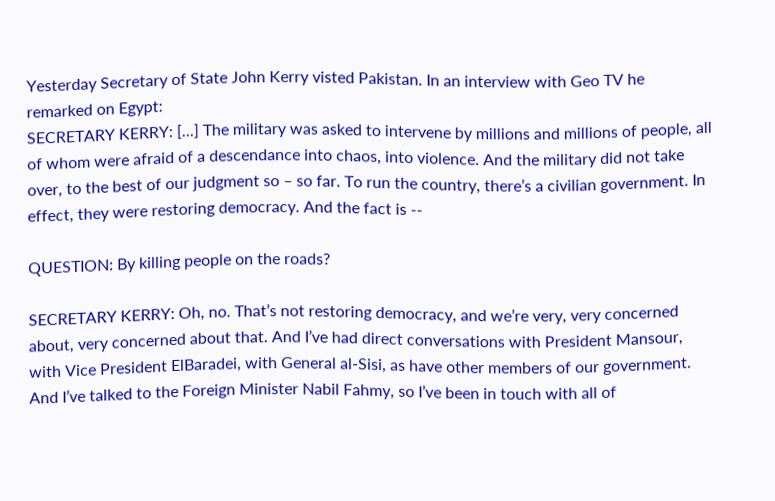Yesterday Secretary of State John Kerry visted Pakistan. In an interview with Geo TV he remarked on Egypt:
SECRETARY KERRY: [...] The military was asked to intervene by millions and millions of people, all of whom were afraid of a descendance into chaos, into violence. And the military did not take over, to the best of our judgment so – so far. To run the country, there’s a civilian government. In effect, they were restoring democracy. And the fact is --

QUESTION: By killing people on the roads?

SECRETARY KERRY: Oh, no. That’s not restoring democracy, and we’re very, very concerned about, very concerned about that. And I’ve had direct conversations with President Mansour, with Vice President ElBaradei, with General al-Sisi, as have other members of our government. And I’ve talked to the Foreign Minister Nabil Fahmy, so I’ve been in touch with all of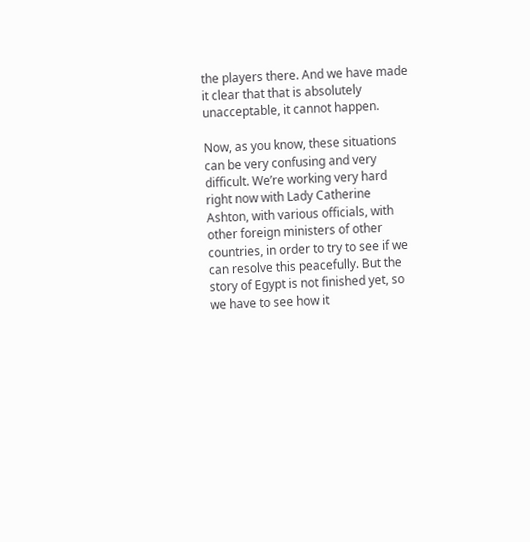the players there. And we have made it clear that that is absolutely unacceptable, it cannot happen.

Now, as you know, these situations can be very confusing and very difficult. We’re working very hard right now with Lady Catherine Ashton, with various officials, with other foreign ministers of other countries, in order to try to see if we can resolve this peacefully. But the story of Egypt is not finished yet, so we have to see how it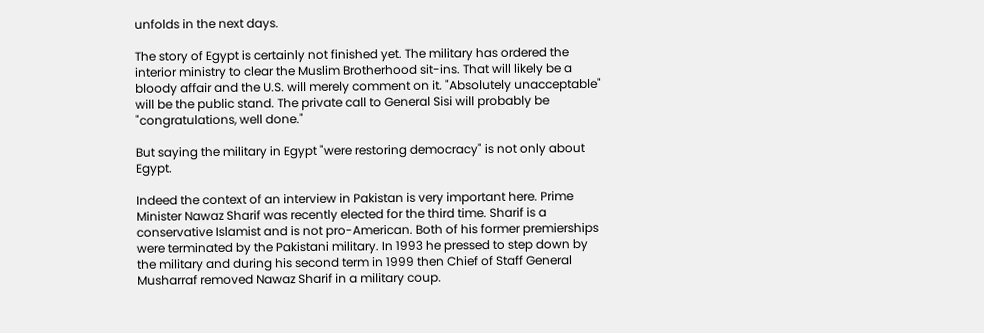unfolds in the next days.

The story of Egypt is certainly not finished yet. The military has ordered the interior ministry to clear the Muslim Brotherhood sit-ins. That will likely be a bloody affair and the U.S. will merely comment on it. "Absolutely unacceptable" will be the public stand. The private call to General Sisi will probably be "congratulations, well done."

But saying the military in Egypt "were restoring democracy" is not only about Egypt.

Indeed the context of an interview in Pakistan is very important here. Prime Minister Nawaz Sharif was recently elected for the third time. Sharif is a conservative Islamist and is not pro-American. Both of his former premierships were terminated by the Pakistani military. In 1993 he pressed to step down by the military and during his second term in 1999 then Chief of Staff General Musharraf removed Nawaz Sharif in a military coup.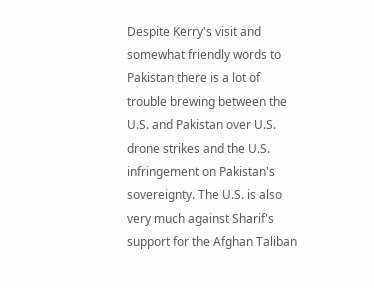Despite Kerry's visit and somewhat friendly words to Pakistan there is a lot of trouble brewing between the U.S. and Pakistan over U.S. drone strikes and the U.S. infringement on Pakistan's sovereignty. The U.S. is also very much against Sharif's support for the Afghan Taliban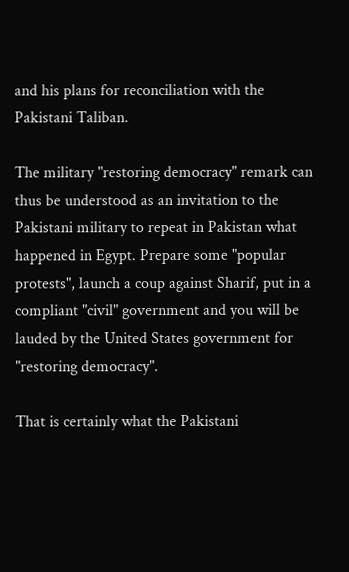and his plans for reconciliation with the Pakistani Taliban.

The military "restoring democracy" remark can thus be understood as an invitation to the Pakistani military to repeat in Pakistan what happened in Egypt. Prepare some "popular protests", launch a coup against Sharif, put in a compliant "civil" government and you will be lauded by the United States government for "restoring democracy".

That is certainly what the Pakistani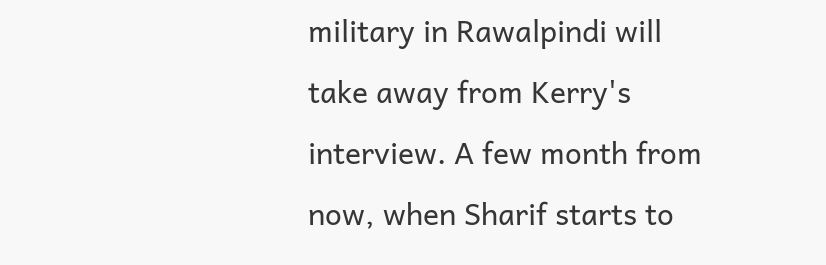military in Rawalpindi will take away from Kerry's interview. A few month from now, when Sharif starts to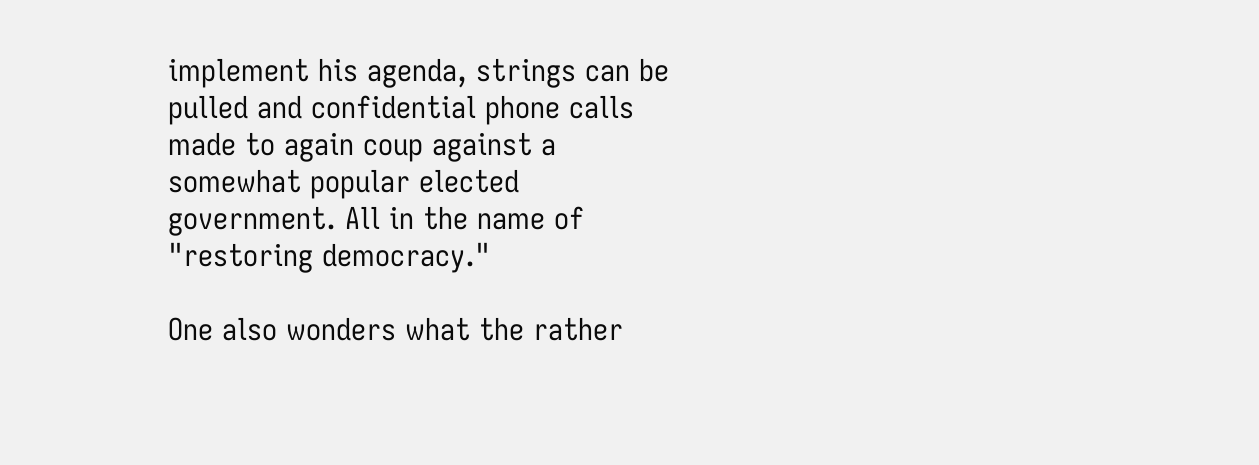implement his agenda, strings can be pulled and confidential phone calls made to again coup against a somewhat popular elected government. All in the name of "restoring democracy."

One also wonders what the rather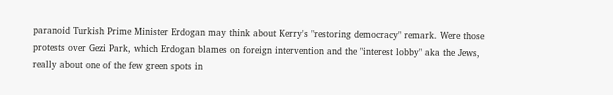paranoid Turkish Prime Minister Erdogan may think about Kerry's "restoring democracy" remark. Were those protests over Gezi Park, which Erdogan blames on foreign intervention and the "interest lobby" aka the Jews, really about one of the few green spots in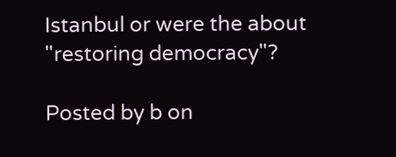Istanbul or were the about "restoring democracy"?

Posted by b on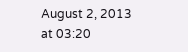August 2, 2013 at 03:20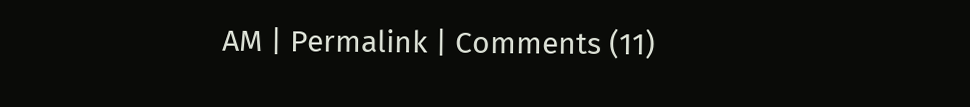AM | Permalink | Comments (11)